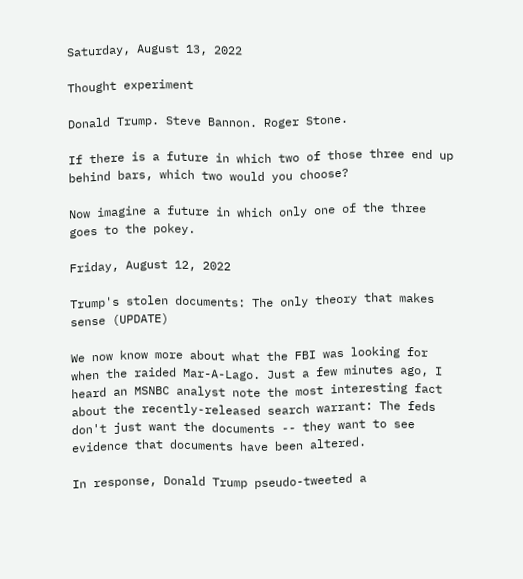Saturday, August 13, 2022

Thought experiment

Donald Trump. Steve Bannon. Roger Stone.

If there is a future in which two of those three end up behind bars, which two would you choose?

Now imagine a future in which only one of the three goes to the pokey.

Friday, August 12, 2022

Trump's stolen documents: The only theory that makes sense (UPDATE)

We now know more about what the FBI was looking for when the raided Mar-A-Lago. Just a few minutes ago, I heard an MSNBC analyst note the most interesting fact about the recently-released search warrant: The feds don't just want the documents -- they want to see evidence that documents have been altered.

In response, Donald Trump pseudo-tweeted a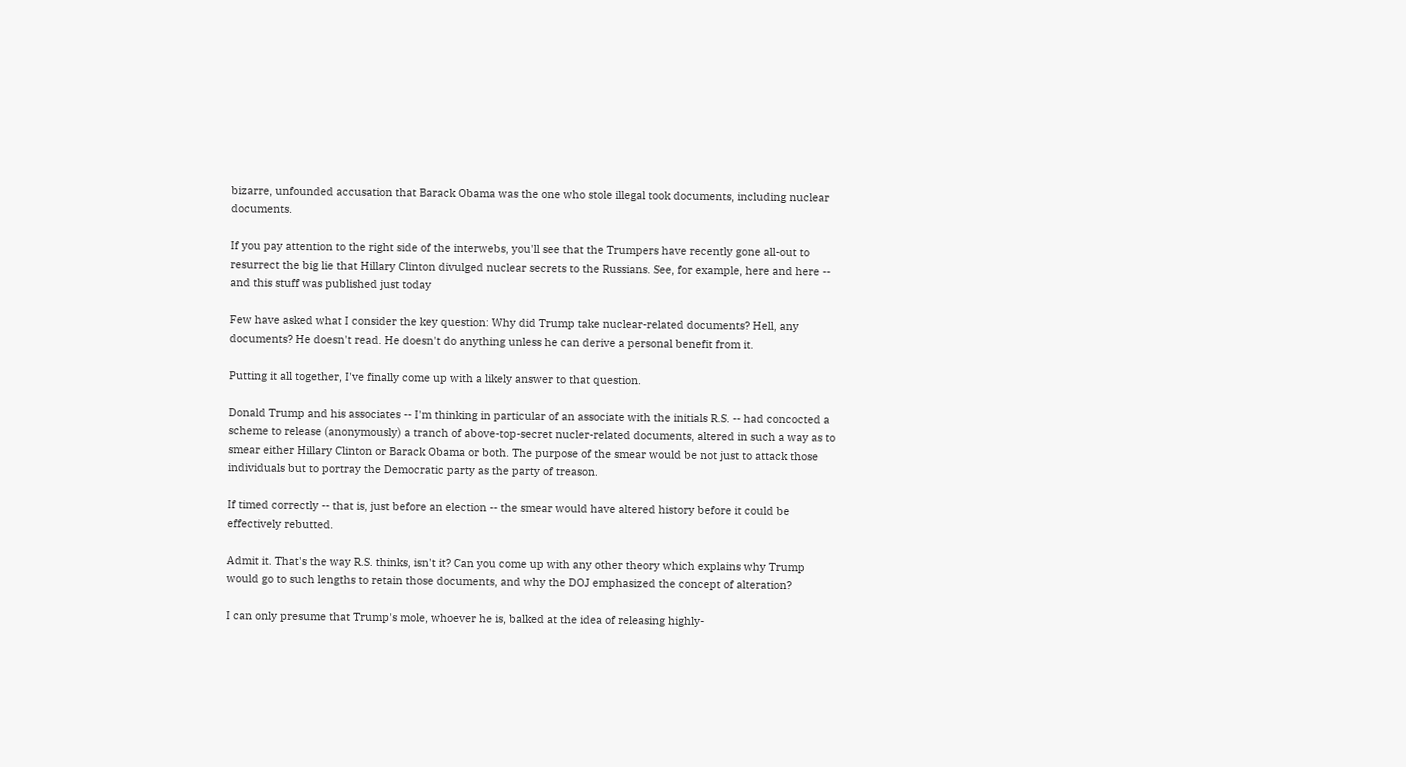bizarre, unfounded accusation that Barack Obama was the one who stole illegal took documents, including nuclear documents.

If you pay attention to the right side of the interwebs, you'll see that the Trumpers have recently gone all-out to resurrect the big lie that Hillary Clinton divulged nuclear secrets to the Russians. See, for example, here and here -- and this stuff was published just today

Few have asked what I consider the key question: Why did Trump take nuclear-related documents? Hell, any documents? He doesn't read. He doesn't do anything unless he can derive a personal benefit from it.

Putting it all together, I've finally come up with a likely answer to that question.

Donald Trump and his associates -- I'm thinking in particular of an associate with the initials R.S. -- had concocted a scheme to release (anonymously) a tranch of above-top-secret nucler-related documents, altered in such a way as to smear either Hillary Clinton or Barack Obama or both. The purpose of the smear would be not just to attack those individuals but to portray the Democratic party as the party of treason.

If timed correctly -- that is, just before an election -- the smear would have altered history before it could be effectively rebutted.

Admit it. That's the way R.S. thinks, isn't it? Can you come up with any other theory which explains why Trump would go to such lengths to retain those documents, and why the DOJ emphasized the concept of alteration?

I can only presume that Trump's mole, whoever he is, balked at the idea of releasing highly-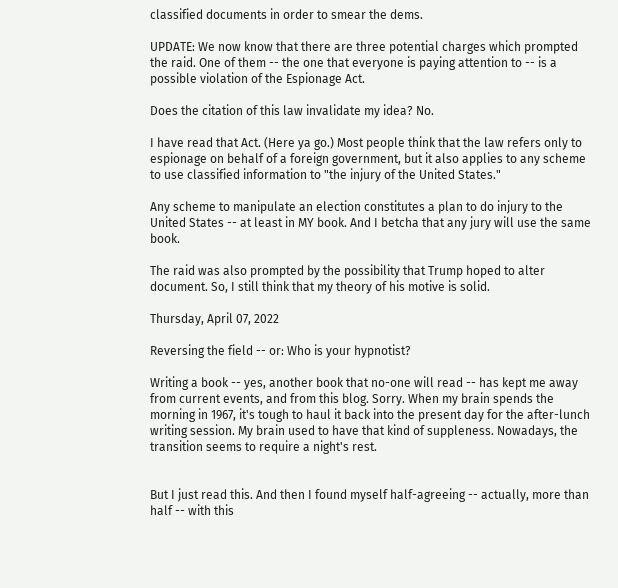classified documents in order to smear the dems.

UPDATE: We now know that there are three potential charges which prompted the raid. One of them -- the one that everyone is paying attention to -- is a possible violation of the Espionage Act.

Does the citation of this law invalidate my idea? No.

I have read that Act. (Here ya go.) Most people think that the law refers only to espionage on behalf of a foreign government, but it also applies to any scheme to use classified information to "the injury of the United States."

Any scheme to manipulate an election constitutes a plan to do injury to the United States -- at least in MY book. And I betcha that any jury will use the same book.

The raid was also prompted by the possibility that Trump hoped to alter document. So, I still think that my theory of his motive is solid.

Thursday, April 07, 2022

Reversing the field -- or: Who is your hypnotist?

Writing a book -- yes, another book that no-one will read -- has kept me away from current events, and from this blog. Sorry. When my brain spends the morning in 1967, it's tough to haul it back into the present day for the after-lunch writing session. My brain used to have that kind of suppleness. Nowadays, the transition seems to require a night's rest.


But I just read this. And then I found myself half-agreeing -- actually, more than half -- with this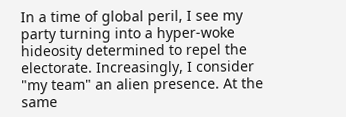In a time of global peril, I see my party turning into a hyper-woke hideosity determined to repel the electorate. Increasingly, I consider "my team" an alien presence. At the same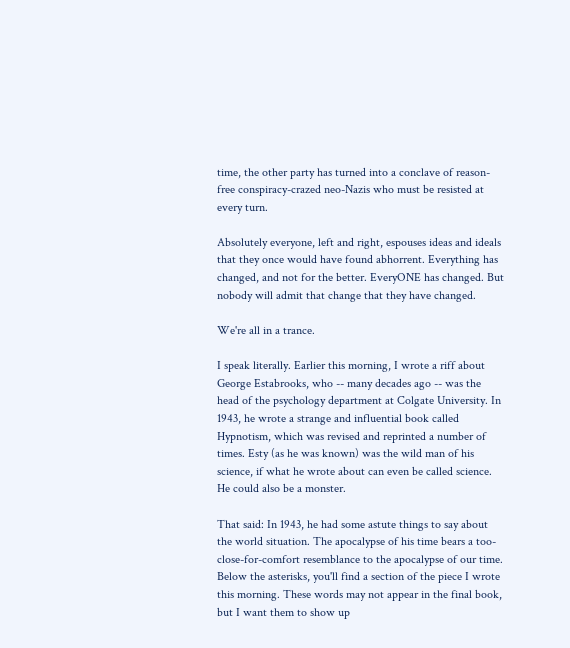time, the other party has turned into a conclave of reason-free conspiracy-crazed neo-Nazis who must be resisted at every turn.

Absolutely everyone, left and right, espouses ideas and ideals that they once would have found abhorrent. Everything has changed, and not for the better. EveryONE has changed. But nobody will admit that change that they have changed.

We're all in a trance.

I speak literally. Earlier this morning, I wrote a riff about George Estabrooks, who -- many decades ago -- was the head of the psychology department at Colgate University. In 1943, he wrote a strange and influential book called Hypnotism, which was revised and reprinted a number of times. Esty (as he was known) was the wild man of his science, if what he wrote about can even be called science. He could also be a monster.

That said: In 1943, he had some astute things to say about the world situation. The apocalypse of his time bears a too-close-for-comfort resemblance to the apocalypse of our time. Below the asterisks, you'll find a section of the piece I wrote this morning. These words may not appear in the final book, but I want them to show up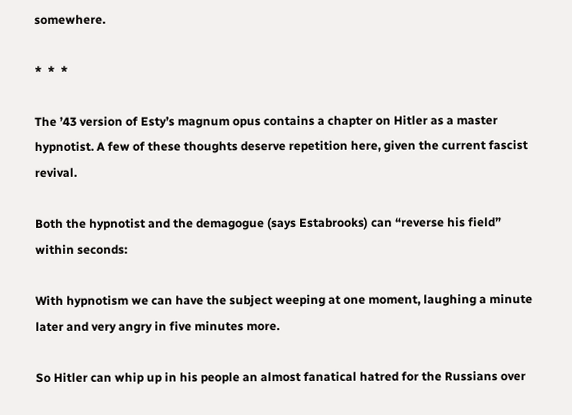somewhere.

*  *  *

The ’43 version of Esty’s magnum opus contains a chapter on Hitler as a master hypnotist. A few of these thoughts deserve repetition here, given the current fascist revival.

Both the hypnotist and the demagogue (says Estabrooks) can “reverse his field” within seconds:

With hypnotism we can have the subject weeping at one moment, laughing a minute later and very angry in five minutes more.

So Hitler can whip up in his people an almost fanatical hatred for the Russians over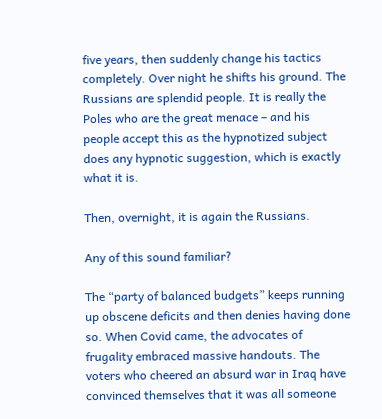five years, then suddenly change his tactics completely. Over night he shifts his ground. The Russians are splendid people. It is really the Poles who are the great menace – and his people accept this as the hypnotized subject does any hypnotic suggestion, which is exactly what it is.

Then, overnight, it is again the Russians.

Any of this sound familiar?

The “party of balanced budgets” keeps running up obscene deficits and then denies having done so. When Covid came, the advocates of frugality embraced massive handouts. The voters who cheered an absurd war in Iraq have convinced themselves that it was all someone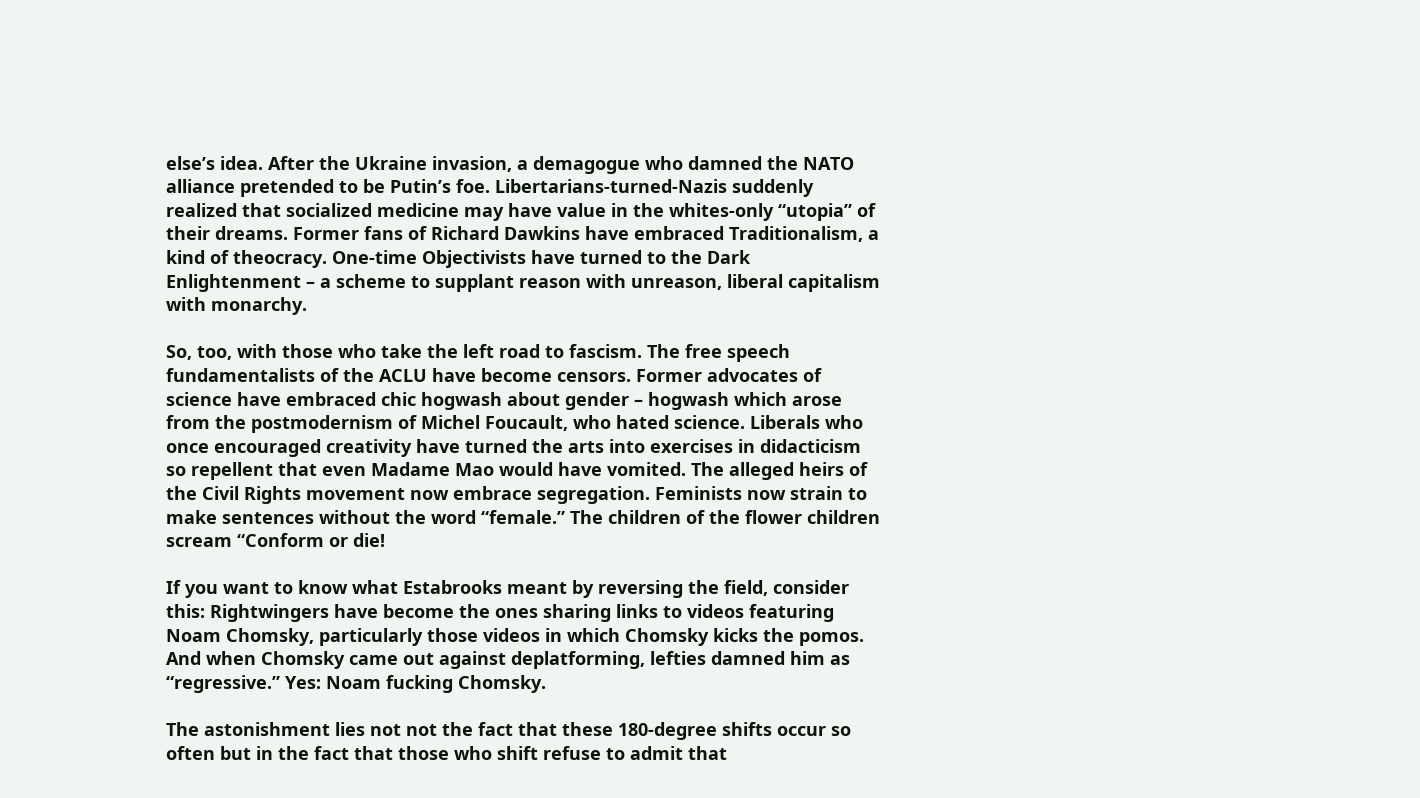else’s idea. After the Ukraine invasion, a demagogue who damned the NATO alliance pretended to be Putin’s foe. Libertarians-turned-Nazis suddenly realized that socialized medicine may have value in the whites-only “utopia” of their dreams. Former fans of Richard Dawkins have embraced Traditionalism, a kind of theocracy. One-time Objectivists have turned to the Dark Enlightenment – a scheme to supplant reason with unreason, liberal capitalism with monarchy.

So, too, with those who take the left road to fascism. The free speech fundamentalists of the ACLU have become censors. Former advocates of science have embraced chic hogwash about gender – hogwash which arose from the postmodernism of Michel Foucault, who hated science. Liberals who once encouraged creativity have turned the arts into exercises in didacticism so repellent that even Madame Mao would have vomited. The alleged heirs of the Civil Rights movement now embrace segregation. Feminists now strain to make sentences without the word “female.” The children of the flower children scream “Conform or die!

If you want to know what Estabrooks meant by reversing the field, consider this: Rightwingers have become the ones sharing links to videos featuring Noam Chomsky, particularly those videos in which Chomsky kicks the pomos. And when Chomsky came out against deplatforming, lefties damned him as “regressive.” Yes: Noam fucking Chomsky.

The astonishment lies not not the fact that these 180-degree shifts occur so often but in the fact that those who shift refuse to admit that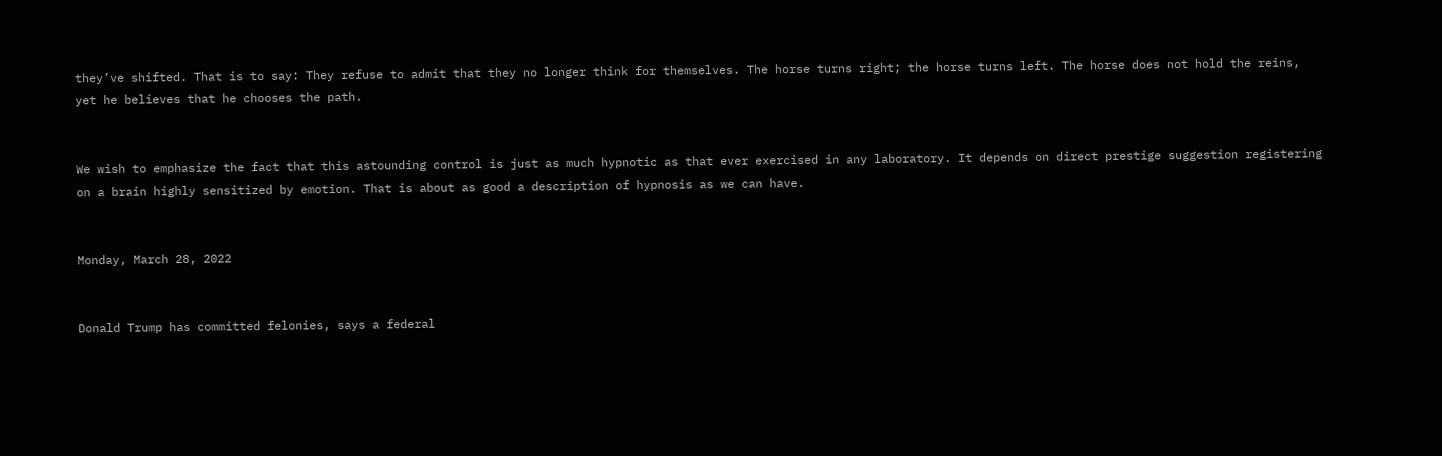they’ve shifted. That is to say: They refuse to admit that they no longer think for themselves. The horse turns right; the horse turns left. The horse does not hold the reins, yet he believes that he chooses the path.


We wish to emphasize the fact that this astounding control is just as much hypnotic as that ever exercised in any laboratory. It depends on direct prestige suggestion registering on a brain highly sensitized by emotion. That is about as good a description of hypnosis as we can have.


Monday, March 28, 2022


Donald Trump has committed felonies, says a federal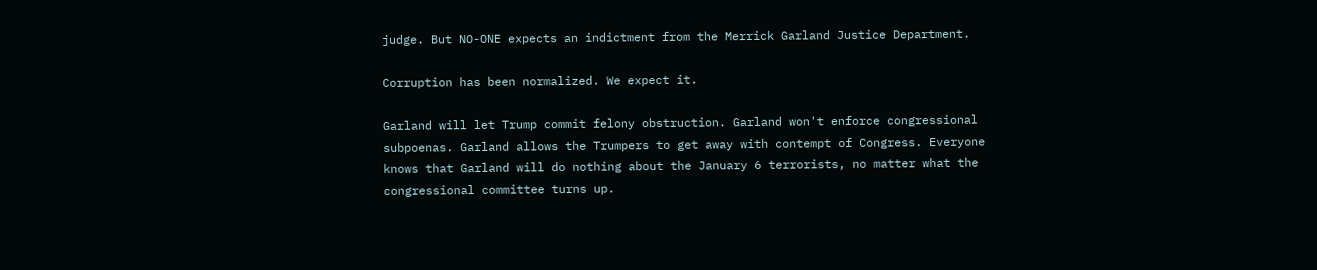judge. But NO-ONE expects an indictment from the Merrick Garland Justice Department.

Corruption has been normalized. We expect it.

Garland will let Trump commit felony obstruction. Garland won't enforce congressional subpoenas. Garland allows the Trumpers to get away with contempt of Congress. Everyone knows that Garland will do nothing about the January 6 terrorists, no matter what the congressional committee turns up.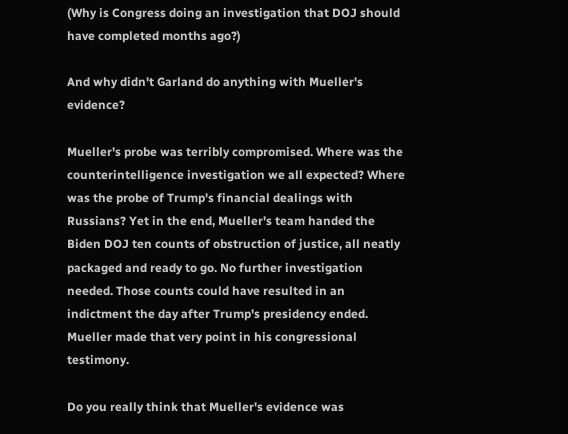(Why is Congress doing an investigation that DOJ should have completed months ago?)

And why didn't Garland do anything with Mueller's evidence?

Mueller's probe was terribly compromised. Where was the counterintelligence investigation we all expected? Where was the probe of Trump's financial dealings with Russians? Yet in the end, Mueller's team handed the Biden DOJ ten counts of obstruction of justice, all neatly packaged and ready to go. No further investigation needed. Those counts could have resulted in an indictment the day after Trump's presidency ended. Mueller made that very point in his congressional testimony.

Do you really think that Mueller's evidence was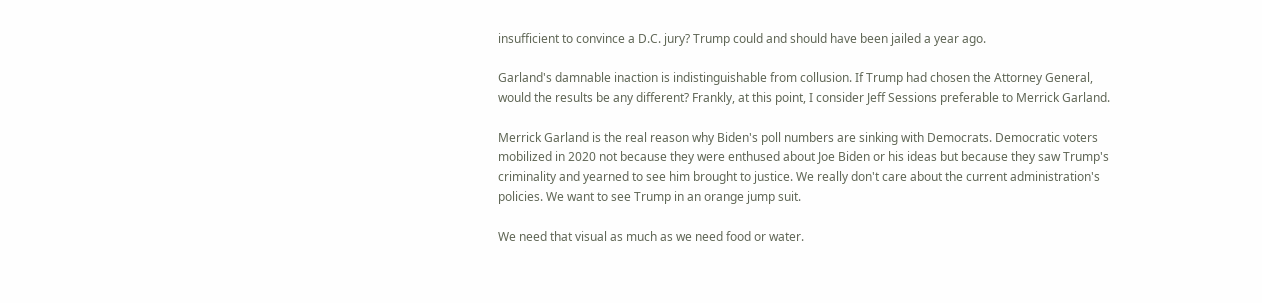insufficient to convince a D.C. jury? Trump could and should have been jailed a year ago.

Garland's damnable inaction is indistinguishable from collusion. If Trump had chosen the Attorney General, would the results be any different? Frankly, at this point, I consider Jeff Sessions preferable to Merrick Garland.

Merrick Garland is the real reason why Biden's poll numbers are sinking with Democrats. Democratic voters mobilized in 2020 not because they were enthused about Joe Biden or his ideas but because they saw Trump's criminality and yearned to see him brought to justice. We really don't care about the current administration's policies. We want to see Trump in an orange jump suit.

We need that visual as much as we need food or water.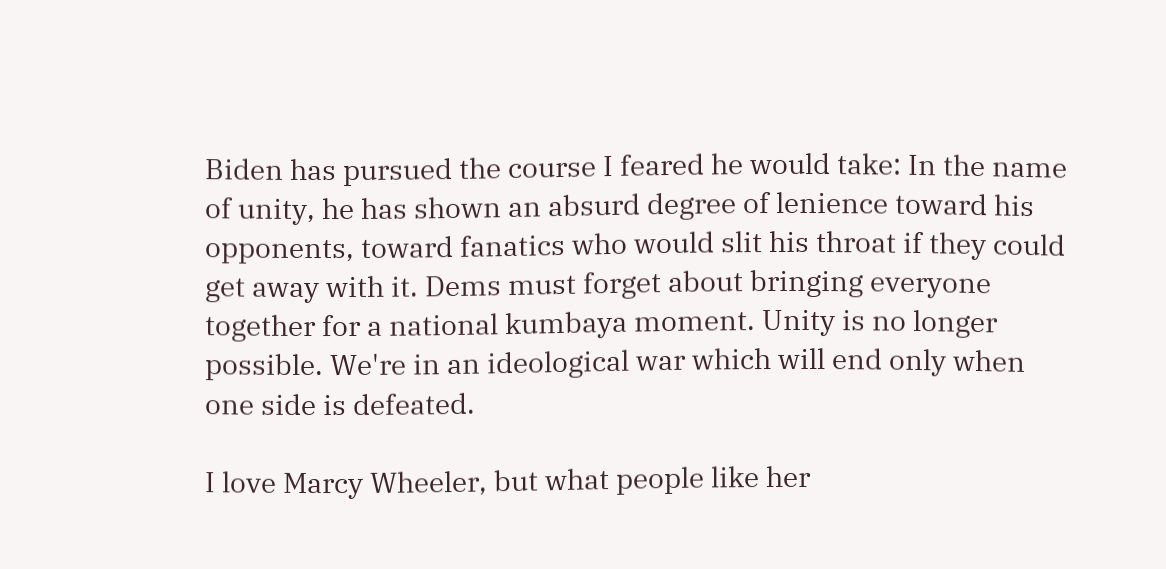Biden has pursued the course I feared he would take: In the name of unity, he has shown an absurd degree of lenience toward his opponents, toward fanatics who would slit his throat if they could get away with it. Dems must forget about bringing everyone together for a national kumbaya moment. Unity is no longer possible. We're in an ideological war which will end only when one side is defeated.

I love Marcy Wheeler, but what people like her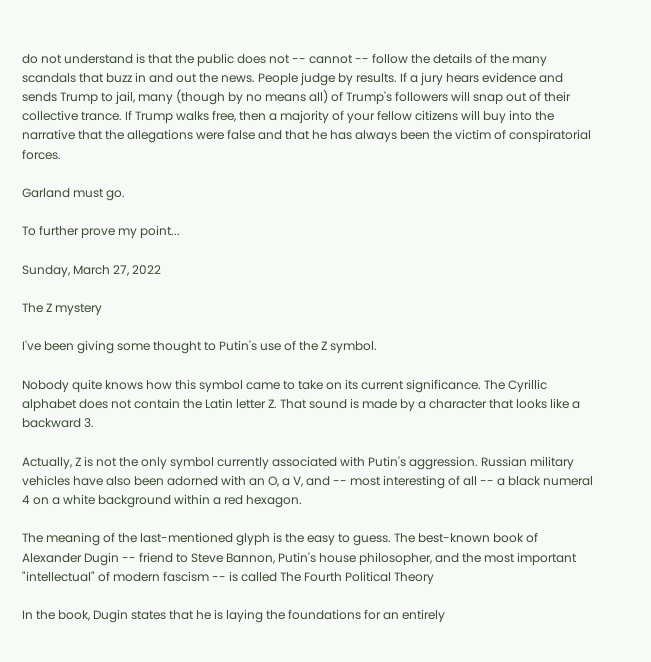do not understand is that the public does not -- cannot -- follow the details of the many scandals that buzz in and out the news. People judge by results. If a jury hears evidence and sends Trump to jail, many (though by no means all) of Trump's followers will snap out of their collective trance. If Trump walks free, then a majority of your fellow citizens will buy into the narrative that the allegations were false and that he has always been the victim of conspiratorial forces.

Garland must go.

To further prove my point...

Sunday, March 27, 2022

The Z mystery

I've been giving some thought to Putin's use of the Z symbol.

Nobody quite knows how this symbol came to take on its current significance. The Cyrillic alphabet does not contain the Latin letter Z. That sound is made by a character that looks like a backward 3.

Actually, Z is not the only symbol currently associated with Putin's aggression. Russian military vehicles have also been adorned with an O, a V, and -- most interesting of all -- a black numeral 4 on a white background within a red hexagon.

The meaning of the last-mentioned glyph is the easy to guess. The best-known book of Alexander Dugin -- friend to Steve Bannon, Putin's house philosopher, and the most important "intellectual" of modern fascism -- is called The Fourth Political Theory

In the book, Dugin states that he is laying the foundations for an entirely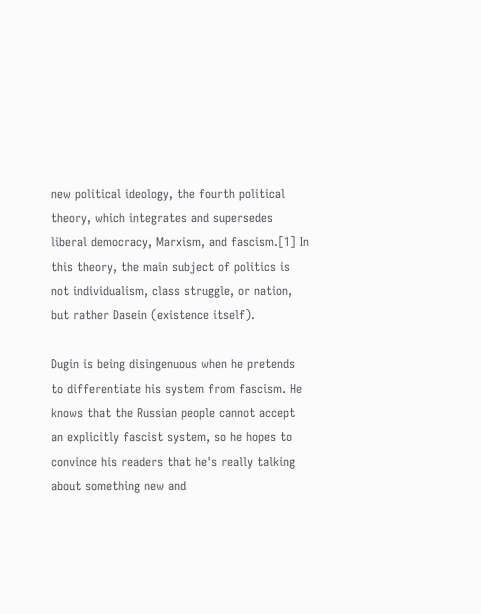new political ideology, the fourth political theory, which integrates and supersedes liberal democracy, Marxism, and fascism.[1] In this theory, the main subject of politics is not individualism, class struggle, or nation, but rather Dasein (existence itself).

Dugin is being disingenuous when he pretends to differentiate his system from fascism. He knows that the Russian people cannot accept an explicitly fascist system, so he hopes to convince his readers that he's really talking about something new and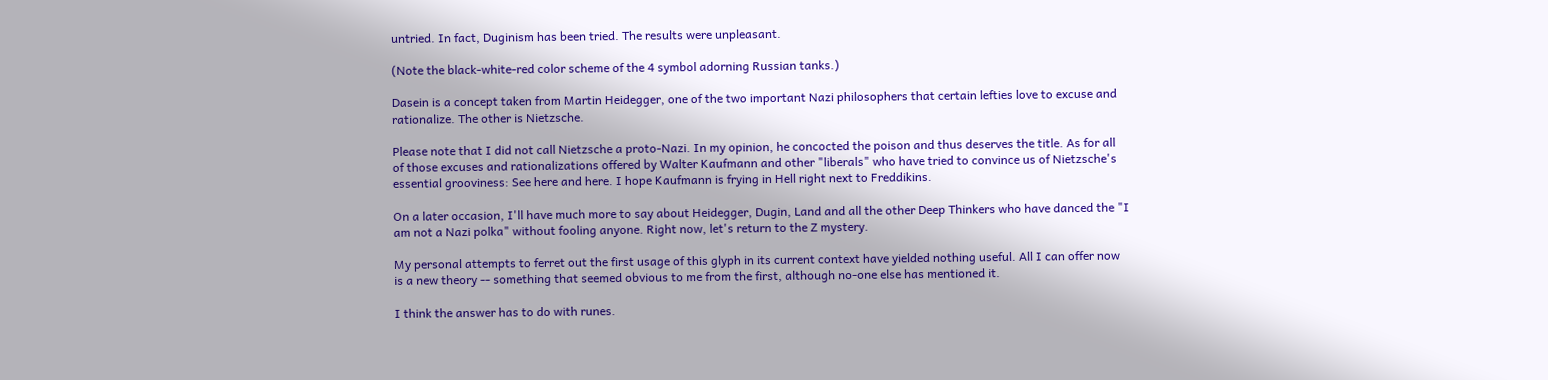untried. In fact, Duginism has been tried. The results were unpleasant.

(Note the black-white-red color scheme of the 4 symbol adorning Russian tanks.)

Dasein is a concept taken from Martin Heidegger, one of the two important Nazi philosophers that certain lefties love to excuse and rationalize. The other is Nietzsche.

Please note that I did not call Nietzsche a proto-Nazi. In my opinion, he concocted the poison and thus deserves the title. As for all of those excuses and rationalizations offered by Walter Kaufmann and other "liberals" who have tried to convince us of Nietzsche's essential grooviness: See here and here. I hope Kaufmann is frying in Hell right next to Freddikins.

On a later occasion, I'll have much more to say about Heidegger, Dugin, Land and all the other Deep Thinkers who have danced the "I am not a Nazi polka" without fooling anyone. Right now, let's return to the Z mystery.

My personal attempts to ferret out the first usage of this glyph in its current context have yielded nothing useful. All I can offer now is a new theory -- something that seemed obvious to me from the first, although no-one else has mentioned it.

I think the answer has to do with runes.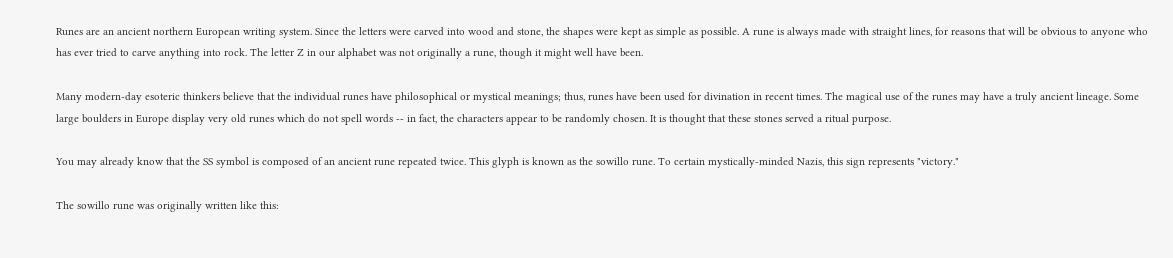Runes are an ancient northern European writing system. Since the letters were carved into wood and stone, the shapes were kept as simple as possible. A rune is always made with straight lines, for reasons that will be obvious to anyone who has ever tried to carve anything into rock. The letter Z in our alphabet was not originally a rune, though it might well have been.

Many modern-day esoteric thinkers believe that the individual runes have philosophical or mystical meanings; thus, runes have been used for divination in recent times. The magical use of the runes may have a truly ancient lineage. Some large boulders in Europe display very old runes which do not spell words -- in fact, the characters appear to be randomly chosen. It is thought that these stones served a ritual purpose.

You may already know that the SS symbol is composed of an ancient rune repeated twice. This glyph is known as the sowillo rune. To certain mystically-minded Nazis, this sign represents "victory."

The sowillo rune was originally written like this: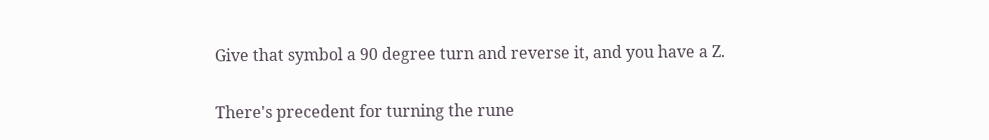Give that symbol a 90 degree turn and reverse it, and you have a Z.

There's precedent for turning the rune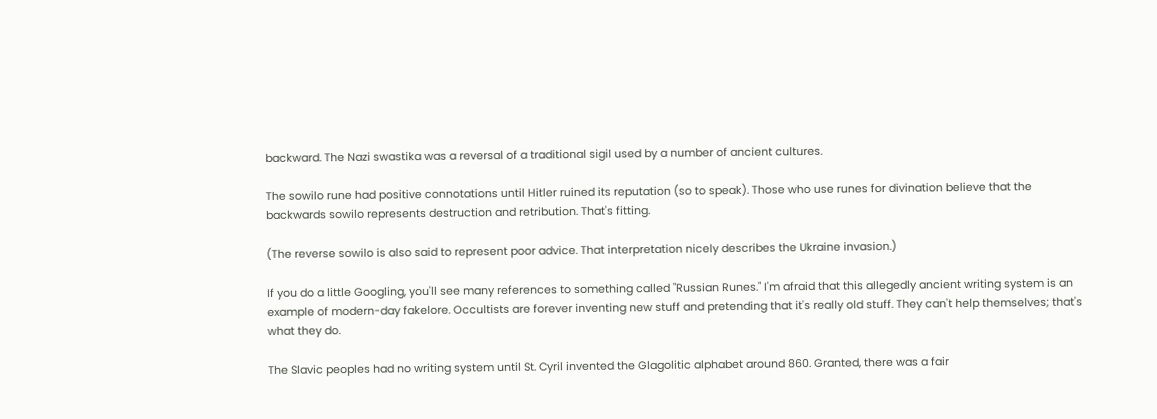backward. The Nazi swastika was a reversal of a traditional sigil used by a number of ancient cultures.

The sowilo rune had positive connotations until Hitler ruined its reputation (so to speak). Those who use runes for divination believe that the backwards sowilo represents destruction and retribution. That's fitting.

(The reverse sowilo is also said to represent poor advice. That interpretation nicely describes the Ukraine invasion.)

If you do a little Googling, you'll see many references to something called "Russian Runes." I'm afraid that this allegedly ancient writing system is an example of modern-day fakelore. Occultists are forever inventing new stuff and pretending that it's really old stuff. They can't help themselves; that's what they do.

The Slavic peoples had no writing system until St. Cyril invented the Glagolitic alphabet around 860. Granted, there was a fair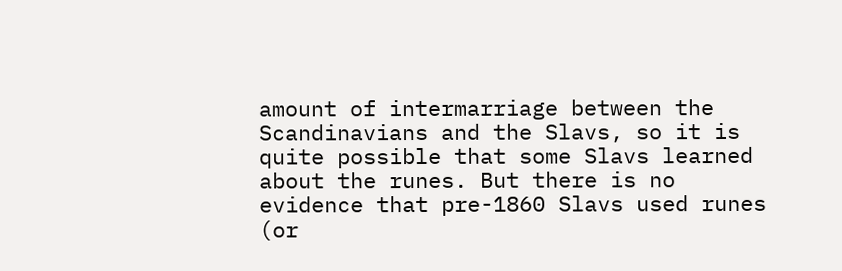amount of intermarriage between the Scandinavians and the Slavs, so it is quite possible that some Slavs learned about the runes. But there is no evidence that pre-1860 Slavs used runes (or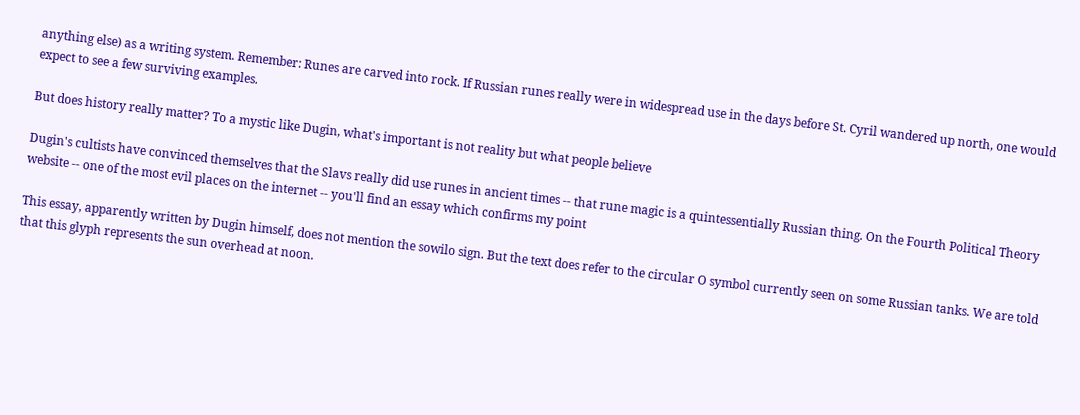anything else) as a writing system. Remember: Runes are carved into rock. If Russian runes really were in widespread use in the days before St. Cyril wandered up north, one would expect to see a few surviving examples.

But does history really matter? To a mystic like Dugin, what's important is not reality but what people believe

Dugin's cultists have convinced themselves that the Slavs really did use runes in ancient times -- that rune magic is a quintessentially Russian thing. On the Fourth Political Theory website -- one of the most evil places on the internet -- you'll find an essay which confirms my point

This essay, apparently written by Dugin himself, does not mention the sowilo sign. But the text does refer to the circular O symbol currently seen on some Russian tanks. We are told that this glyph represents the sun overhead at noon.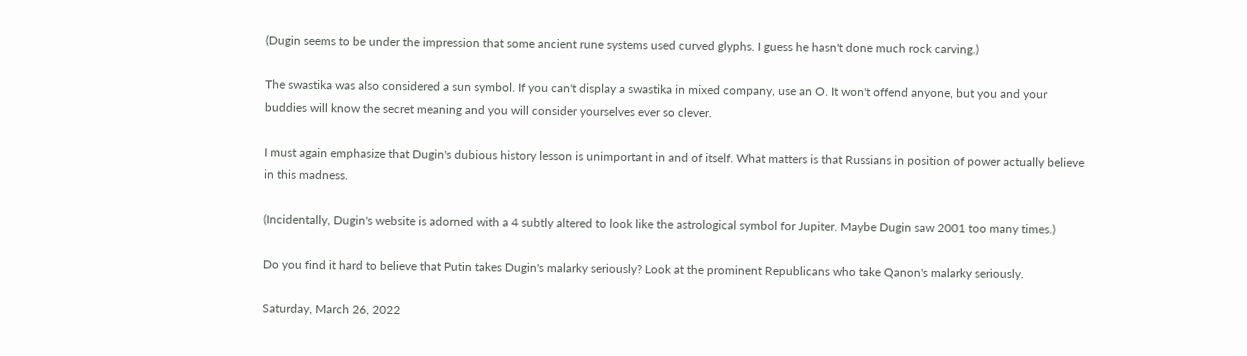(Dugin seems to be under the impression that some ancient rune systems used curved glyphs. I guess he hasn't done much rock carving.)

The swastika was also considered a sun symbol. If you can't display a swastika in mixed company, use an O. It won't offend anyone, but you and your buddies will know the secret meaning and you will consider yourselves ever so clever.

I must again emphasize that Dugin's dubious history lesson is unimportant in and of itself. What matters is that Russians in position of power actually believe in this madness.

(Incidentally, Dugin's website is adorned with a 4 subtly altered to look like the astrological symbol for Jupiter. Maybe Dugin saw 2001 too many times.)

Do you find it hard to believe that Putin takes Dugin's malarky seriously? Look at the prominent Republicans who take Qanon's malarky seriously.

Saturday, March 26, 2022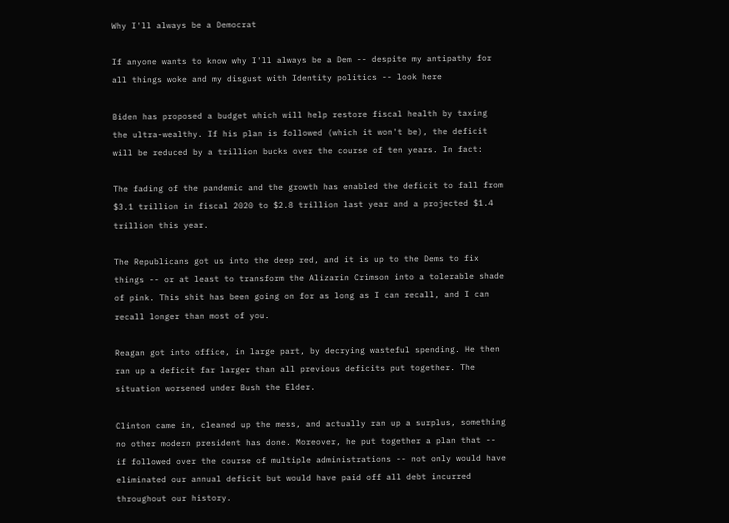Why I'll always be a Democrat

If anyone wants to know why I'll always be a Dem -- despite my antipathy for all things woke and my disgust with Identity politics -- look here

Biden has proposed a budget which will help restore fiscal health by taxing the ultra-wealthy. If his plan is followed (which it won't be), the deficit will be reduced by a trillion bucks over the course of ten years. In fact:

The fading of the pandemic and the growth has enabled the deficit to fall from $3.1 trillion in fiscal 2020 to $2.8 trillion last year and a projected $1.4 trillion this year.

The Republicans got us into the deep red, and it is up to the Dems to fix things -- or at least to transform the Alizarin Crimson into a tolerable shade of pink. This shit has been going on for as long as I can recall, and I can recall longer than most of you.

Reagan got into office, in large part, by decrying wasteful spending. He then ran up a deficit far larger than all previous deficits put together. The situation worsened under Bush the Elder.

Clinton came in, cleaned up the mess, and actually ran up a surplus, something no other modern president has done. Moreover, he put together a plan that -- if followed over the course of multiple administrations -- not only would have eliminated our annual deficit but would have paid off all debt incurred throughout our history.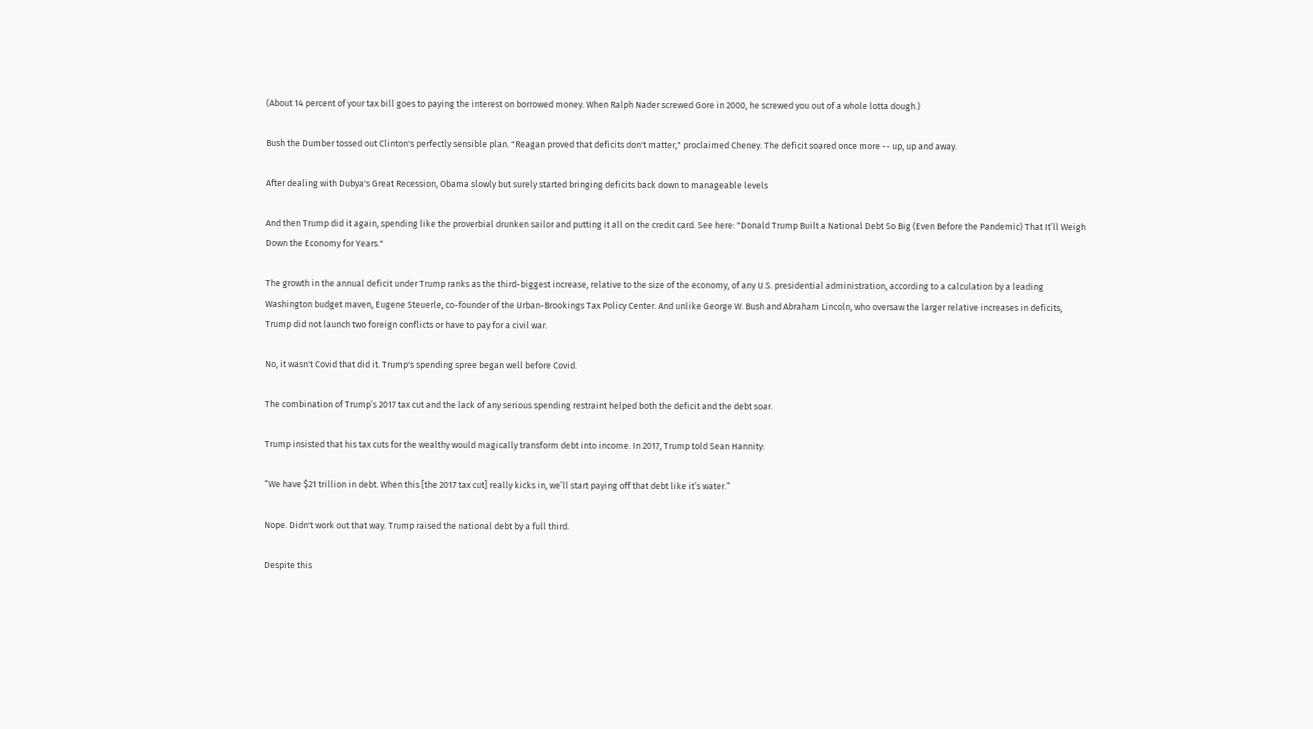(About 14 percent of your tax bill goes to paying the interest on borrowed money. When Ralph Nader screwed Gore in 2000, he screwed you out of a whole lotta dough.)

Bush the Dumber tossed out Clinton's perfectly sensible plan. "Reagan proved that deficits don't matter," proclaimed Cheney. The deficit soared once more -- up, up and away.

After dealing with Dubya's Great Recession, Obama slowly but surely started bringing deficits back down to manageable levels

And then Trump did it again, spending like the proverbial drunken sailor and putting it all on the credit card. See here: "Donald Trump Built a National Debt So Big (Even Before the Pandemic) That It’ll Weigh Down the Economy for Years."

The growth in the annual deficit under Trump ranks as the third-biggest increase, relative to the size of the economy, of any U.S. presidential administration, according to a calculation by a leading Washington budget maven, Eugene Steuerle, co-founder of the Urban-Brookings Tax Policy Center. And unlike George W. Bush and Abraham Lincoln, who oversaw the larger relative increases in deficits, Trump did not launch two foreign conflicts or have to pay for a civil war.

No, it wasn't Covid that did it. Trump's spending spree began well before Covid.

The combination of Trump’s 2017 tax cut and the lack of any serious spending restraint helped both the deficit and the debt soar.

Trump insisted that his tax cuts for the wealthy would magically transform debt into income. In 2017, Trump told Sean Hannity:

“We have $21 trillion in debt. When this [the 2017 tax cut] really kicks in, we’ll start paying off that debt like it’s water.”

Nope. Didn't work out that way. Trump raised the national debt by a full third.

Despite this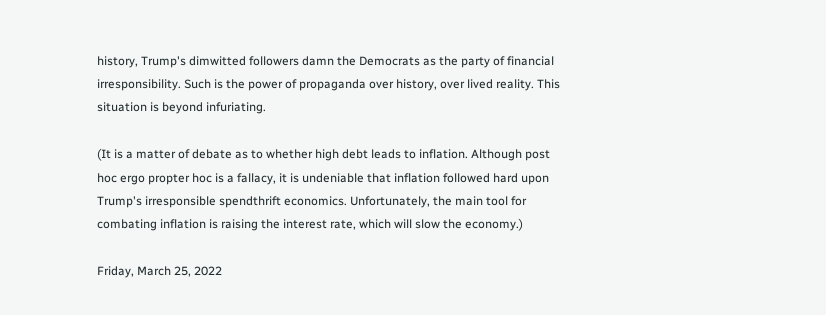history, Trump's dimwitted followers damn the Democrats as the party of financial irresponsibility. Such is the power of propaganda over history, over lived reality. This situation is beyond infuriating.

(It is a matter of debate as to whether high debt leads to inflation. Although post hoc ergo propter hoc is a fallacy, it is undeniable that inflation followed hard upon Trump's irresponsible spendthrift economics. Unfortunately, the main tool for combating inflation is raising the interest rate, which will slow the economy.)

Friday, March 25, 2022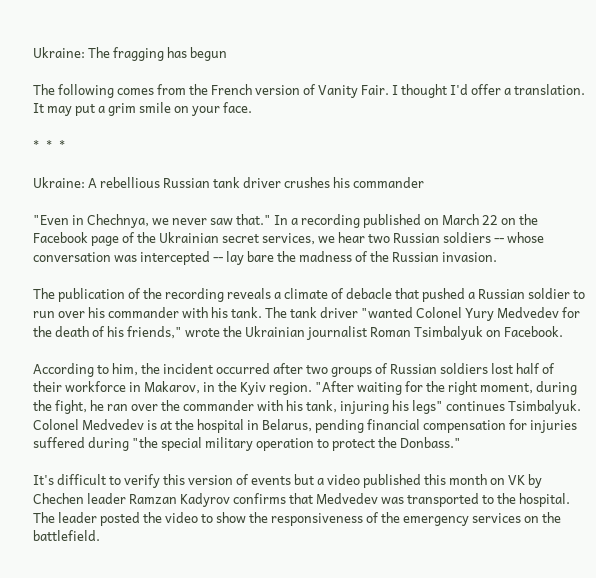Ukraine: The fragging has begun

The following comes from the French version of Vanity Fair. I thought I'd offer a translation. It may put a grim smile on your face.

*  *  *

Ukraine: A rebellious Russian tank driver crushes his commander

"Even in Chechnya, we never saw that." In a recording published on March 22 on the Facebook page of the Ukrainian secret services, we hear two Russian soldiers -- whose conversation was intercepted -- lay bare the madness of the Russian invasion.

The publication of the recording reveals a climate of debacle that pushed a Russian soldier to run over his commander with his tank. The tank driver "wanted Colonel Yury Medvedev for the death of his friends," wrote the Ukrainian journalist Roman Tsimbalyuk on Facebook.

According to him, the incident occurred after two groups of Russian soldiers lost half of their workforce in Makarov, in the Kyiv region. "After waiting for the right moment, during the fight, he ran over the commander with his tank, injuring his legs" continues Tsimbalyuk. Colonel Medvedev is at the hospital in Belarus, pending financial compensation for injuries suffered during "the special military operation to protect the Donbass."

It's difficult to verify this version of events but a video published this month on VK by Chechen leader Ramzan Kadyrov confirms that Medvedev was transported to the hospital. The leader posted the video to show the responsiveness of the emergency services on the battlefield.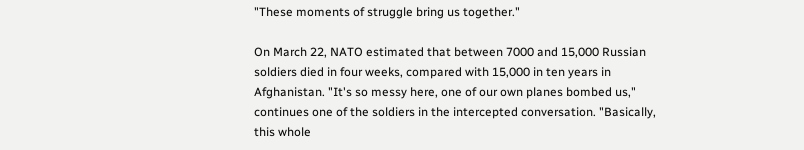"These moments of struggle bring us together."

On March 22, NATO estimated that between 7000 and 15,000 Russian soldiers died in four weeks, compared with 15,000 in ten years in Afghanistan. "It's so messy here, one of our own planes bombed us," continues one of the soldiers in the intercepted conversation. "Basically, this whole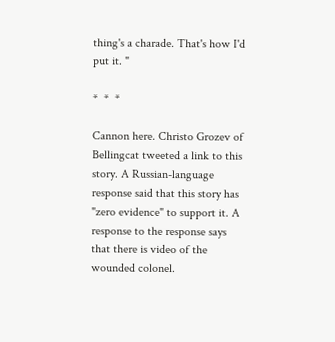thing's a charade. That's how I'd put it. "

*  *  *

Cannon here. Christo Grozev of Bellingcat tweeted a link to this story. A Russian-language response said that this story has "zero evidence" to support it. A response to the response says that there is video of the wounded colonel.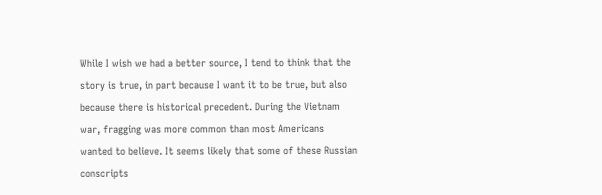While I wish we had a better source, I tend to think that the story is true, in part because I want it to be true, but also because there is historical precedent. During the Vietnam war, fragging was more common than most Americans wanted to believe. It seems likely that some of these Russian conscripts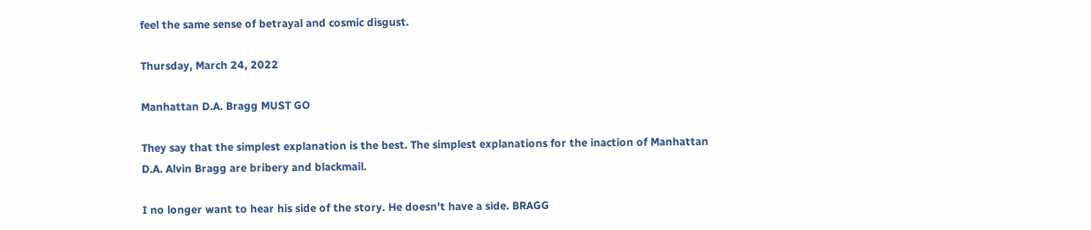feel the same sense of betrayal and cosmic disgust.

Thursday, March 24, 2022

Manhattan D.A. Bragg MUST GO

They say that the simplest explanation is the best. The simplest explanations for the inaction of Manhattan D.A. Alvin Bragg are bribery and blackmail.

I no longer want to hear his side of the story. He doesn't have a side. BRAGG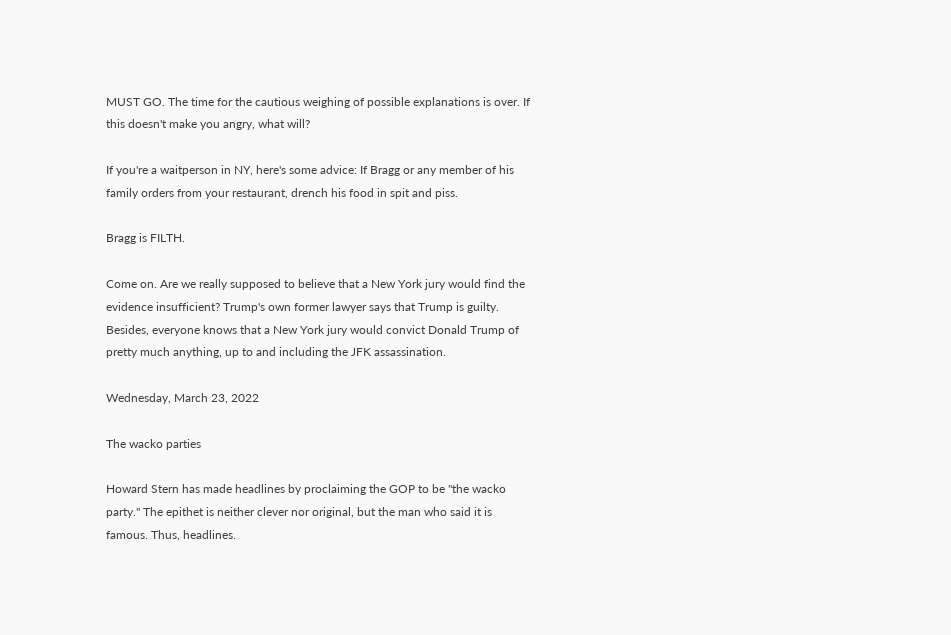MUST GO. The time for the cautious weighing of possible explanations is over. If this doesn't make you angry, what will?

If you're a waitperson in NY, here's some advice: If Bragg or any member of his family orders from your restaurant, drench his food in spit and piss.

Bragg is FILTH.

Come on. Are we really supposed to believe that a New York jury would find the evidence insufficient? Trump's own former lawyer says that Trump is guilty. Besides, everyone knows that a New York jury would convict Donald Trump of pretty much anything, up to and including the JFK assassination.

Wednesday, March 23, 2022

The wacko parties

Howard Stern has made headlines by proclaiming the GOP to be "the wacko party." The epithet is neither clever nor original, but the man who said it is famous. Thus, headlines.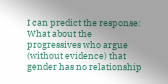I can predict the response: What about the progressives who argue (without evidence) that gender has no relationship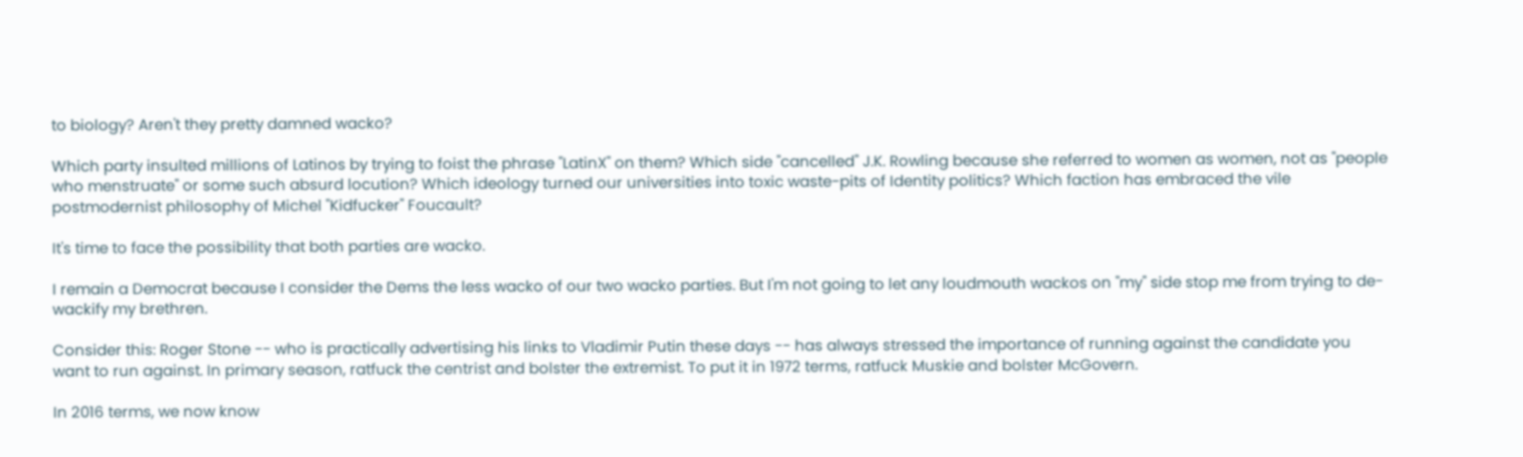to biology? Aren't they pretty damned wacko?

Which party insulted millions of Latinos by trying to foist the phrase "LatinX" on them? Which side "cancelled" J.K. Rowling because she referred to women as women, not as "people who menstruate" or some such absurd locution? Which ideology turned our universities into toxic waste-pits of Identity politics? Which faction has embraced the vile postmodernist philosophy of Michel "Kidfucker" Foucault?

It's time to face the possibility that both parties are wacko.

I remain a Democrat because I consider the Dems the less wacko of our two wacko parties. But I'm not going to let any loudmouth wackos on "my" side stop me from trying to de-wackify my brethren.

Consider this: Roger Stone -- who is practically advertising his links to Vladimir Putin these days -- has always stressed the importance of running against the candidate you want to run against. In primary season, ratfuck the centrist and bolster the extremist. To put it in 1972 terms, ratfuck Muskie and bolster McGovern.

In 2016 terms, we now know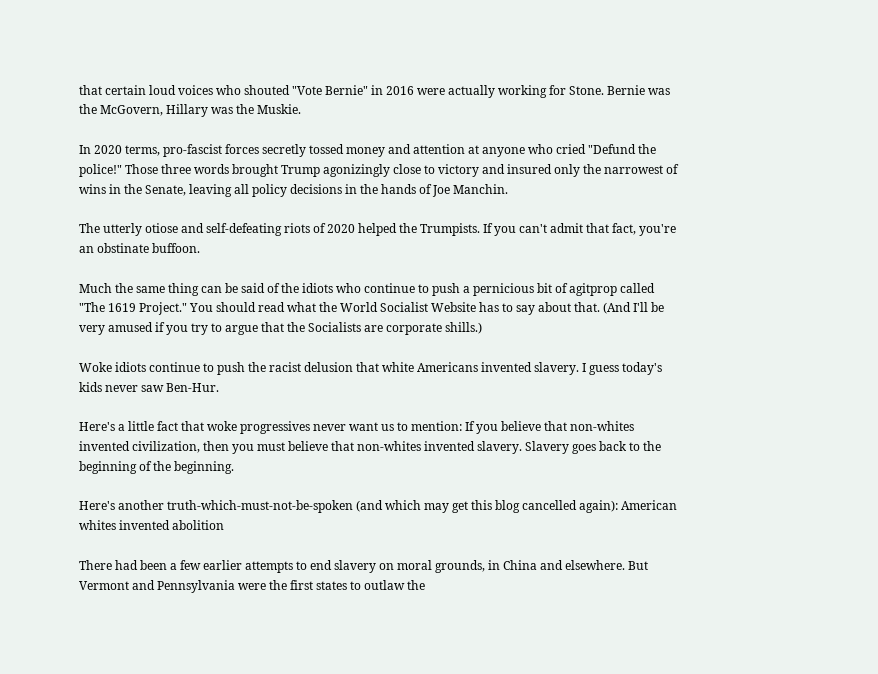that certain loud voices who shouted "Vote Bernie" in 2016 were actually working for Stone. Bernie was the McGovern, Hillary was the Muskie.

In 2020 terms, pro-fascist forces secretly tossed money and attention at anyone who cried "Defund the police!" Those three words brought Trump agonizingly close to victory and insured only the narrowest of wins in the Senate, leaving all policy decisions in the hands of Joe Manchin.

The utterly otiose and self-defeating riots of 2020 helped the Trumpists. If you can't admit that fact, you're an obstinate buffoon.

Much the same thing can be said of the idiots who continue to push a pernicious bit of agitprop called "The 1619 Project." You should read what the World Socialist Website has to say about that. (And I'll be very amused if you try to argue that the Socialists are corporate shills.)

Woke idiots continue to push the racist delusion that white Americans invented slavery. I guess today's kids never saw Ben-Hur.

Here's a little fact that woke progressives never want us to mention: If you believe that non-whites invented civilization, then you must believe that non-whites invented slavery. Slavery goes back to the beginning of the beginning.

Here's another truth-which-must-not-be-spoken (and which may get this blog cancelled again): American whites invented abolition

There had been a few earlier attempts to end slavery on moral grounds, in China and elsewhere. But Vermont and Pennsylvania were the first states to outlaw the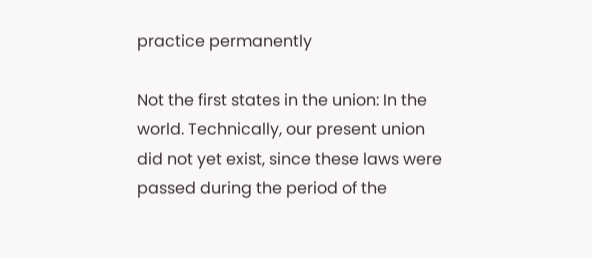practice permanently

Not the first states in the union: In the world. Technically, our present union did not yet exist, since these laws were passed during the period of the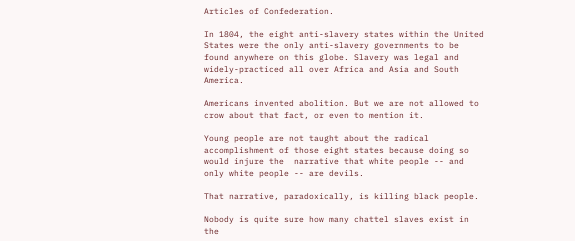Articles of Confederation.

In 1804, the eight anti-slavery states within the United States were the only anti-slavery governments to be found anywhere on this globe. Slavery was legal and widely-practiced all over Africa and Asia and South America.

Americans invented abolition. But we are not allowed to crow about that fact, or even to mention it.

Young people are not taught about the radical accomplishment of those eight states because doing so would injure the  narrative that white people -- and only white people -- are devils.

That narrative, paradoxically, is killing black people.

Nobody is quite sure how many chattel slaves exist in the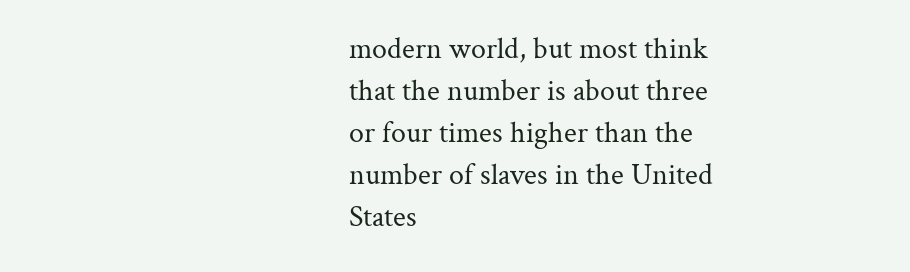modern world, but most think that the number is about three or four times higher than the number of slaves in the United States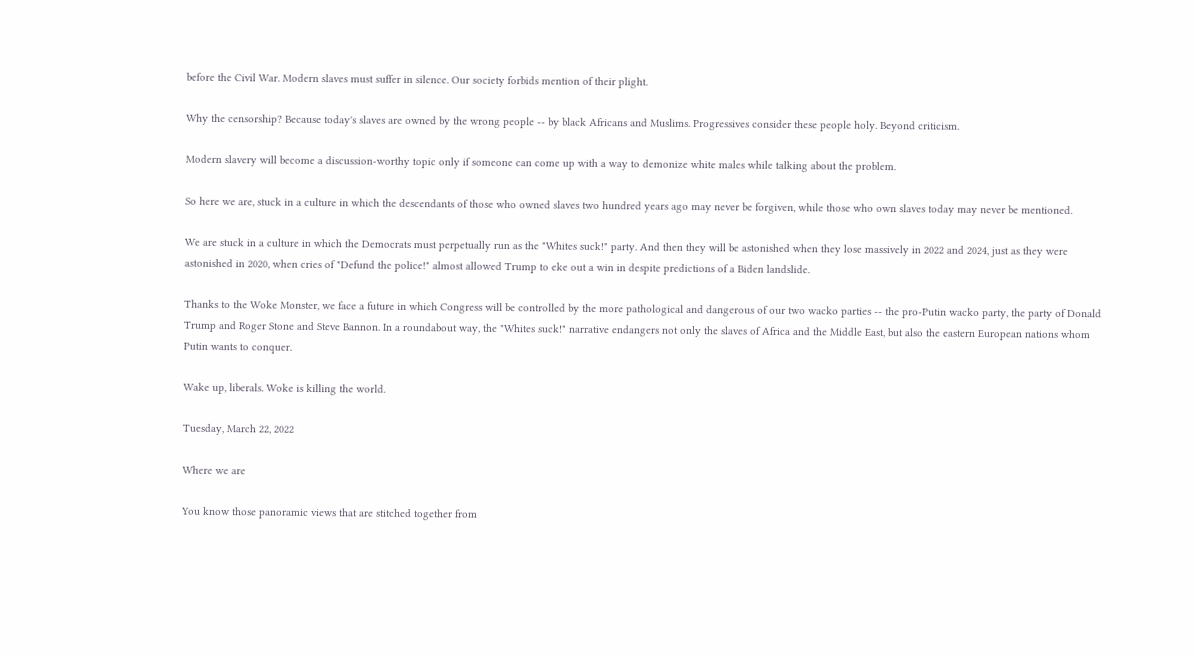before the Civil War. Modern slaves must suffer in silence. Our society forbids mention of their plight.

Why the censorship? Because today's slaves are owned by the wrong people -- by black Africans and Muslims. Progressives consider these people holy. Beyond criticism.

Modern slavery will become a discussion-worthy topic only if someone can come up with a way to demonize white males while talking about the problem.

So here we are, stuck in a culture in which the descendants of those who owned slaves two hundred years ago may never be forgiven, while those who own slaves today may never be mentioned.

We are stuck in a culture in which the Democrats must perpetually run as the "Whites suck!" party. And then they will be astonished when they lose massively in 2022 and 2024, just as they were astonished in 2020, when cries of "Defund the police!" almost allowed Trump to eke out a win in despite predictions of a Biden landslide.

Thanks to the Woke Monster, we face a future in which Congress will be controlled by the more pathological and dangerous of our two wacko parties -- the pro-Putin wacko party, the party of Donald Trump and Roger Stone and Steve Bannon. In a roundabout way, the "Whites suck!" narrative endangers not only the slaves of Africa and the Middle East, but also the eastern European nations whom Putin wants to conquer.

Wake up, liberals. Woke is killing the world.

Tuesday, March 22, 2022

Where we are

You know those panoramic views that are stitched together from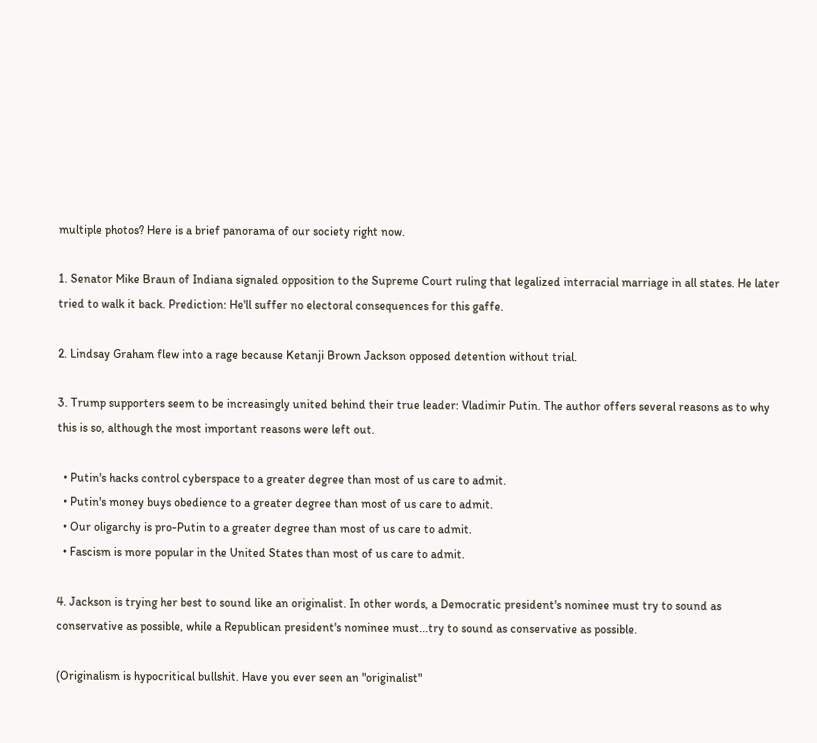multiple photos? Here is a brief panorama of our society right now.

1. Senator Mike Braun of Indiana signaled opposition to the Supreme Court ruling that legalized interracial marriage in all states. He later tried to walk it back. Prediction: He'll suffer no electoral consequences for this gaffe.

2. Lindsay Graham flew into a rage because Ketanji Brown Jackson opposed detention without trial.

3. Trump supporters seem to be increasingly united behind their true leader: Vladimir Putin. The author offers several reasons as to why this is so, although the most important reasons were left out.

  • Putin's hacks control cyberspace to a greater degree than most of us care to admit.
  • Putin's money buys obedience to a greater degree than most of us care to admit.
  • Our oligarchy is pro-Putin to a greater degree than most of us care to admit.
  • Fascism is more popular in the United States than most of us care to admit.

4. Jackson is trying her best to sound like an originalist. In other words, a Democratic president's nominee must try to sound as conservative as possible, while a Republican president's nominee must...try to sound as conservative as possible.

(Originalism is hypocritical bullshit. Have you ever seen an "originalist"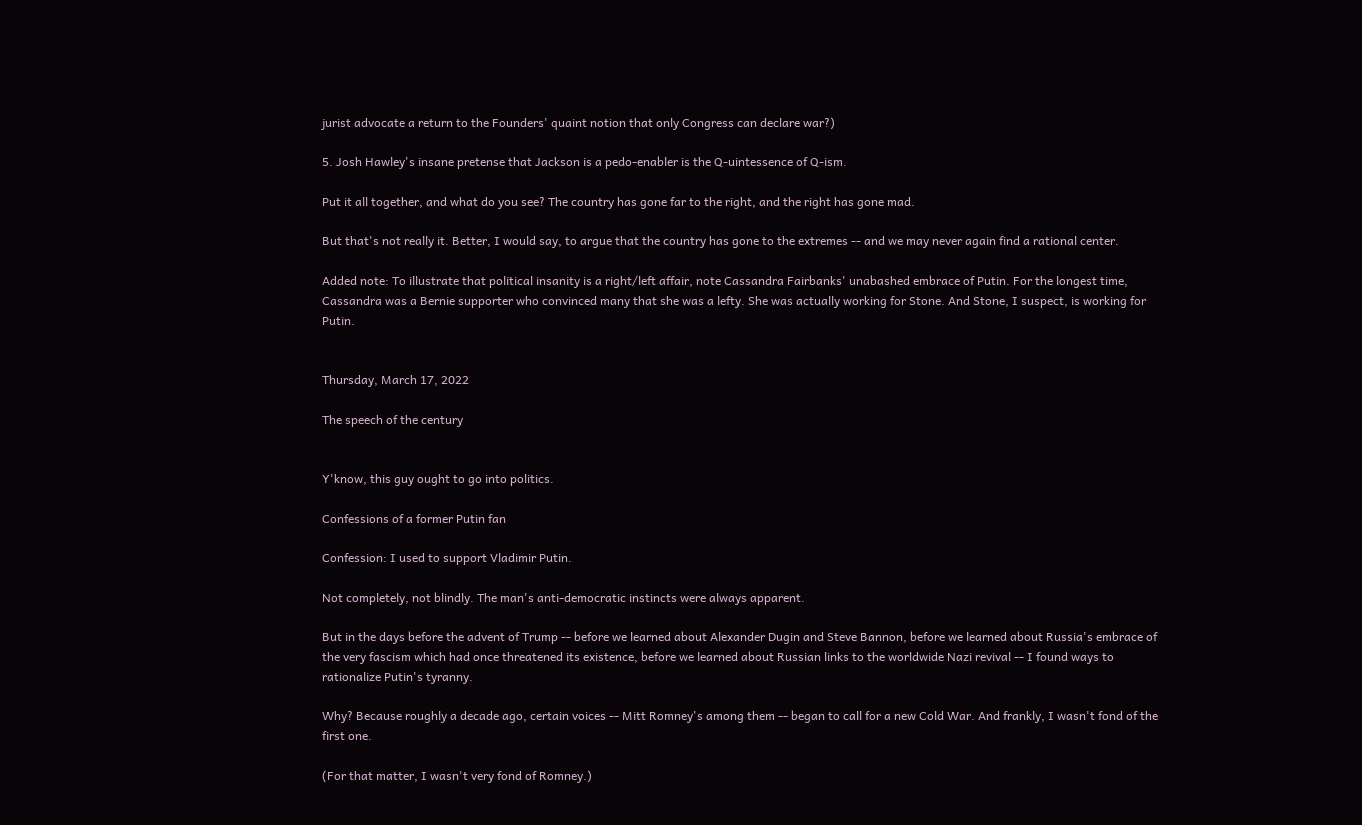jurist advocate a return to the Founders' quaint notion that only Congress can declare war?)

5. Josh Hawley's insane pretense that Jackson is a pedo-enabler is the Q-uintessence of Q-ism.

Put it all together, and what do you see? The country has gone far to the right, and the right has gone mad.

But that's not really it. Better, I would say, to argue that the country has gone to the extremes -- and we may never again find a rational center.

Added note: To illustrate that political insanity is a right/left affair, note Cassandra Fairbanks' unabashed embrace of Putin. For the longest time, Cassandra was a Bernie supporter who convinced many that she was a lefty. She was actually working for Stone. And Stone, I suspect, is working for Putin.


Thursday, March 17, 2022

The speech of the century


Y'know, this guy ought to go into politics.

Confessions of a former Putin fan

Confession: I used to support Vladimir Putin.

Not completely, not blindly. The man's anti-democratic instincts were always apparent.

But in the days before the advent of Trump -- before we learned about Alexander Dugin and Steve Bannon, before we learned about Russia's embrace of the very fascism which had once threatened its existence, before we learned about Russian links to the worldwide Nazi revival -- I found ways to rationalize Putin's tyranny.

Why? Because roughly a decade ago, certain voices -- Mitt Romney's among them -- began to call for a new Cold War. And frankly, I wasn't fond of the first one.

(For that matter, I wasn't very fond of Romney.)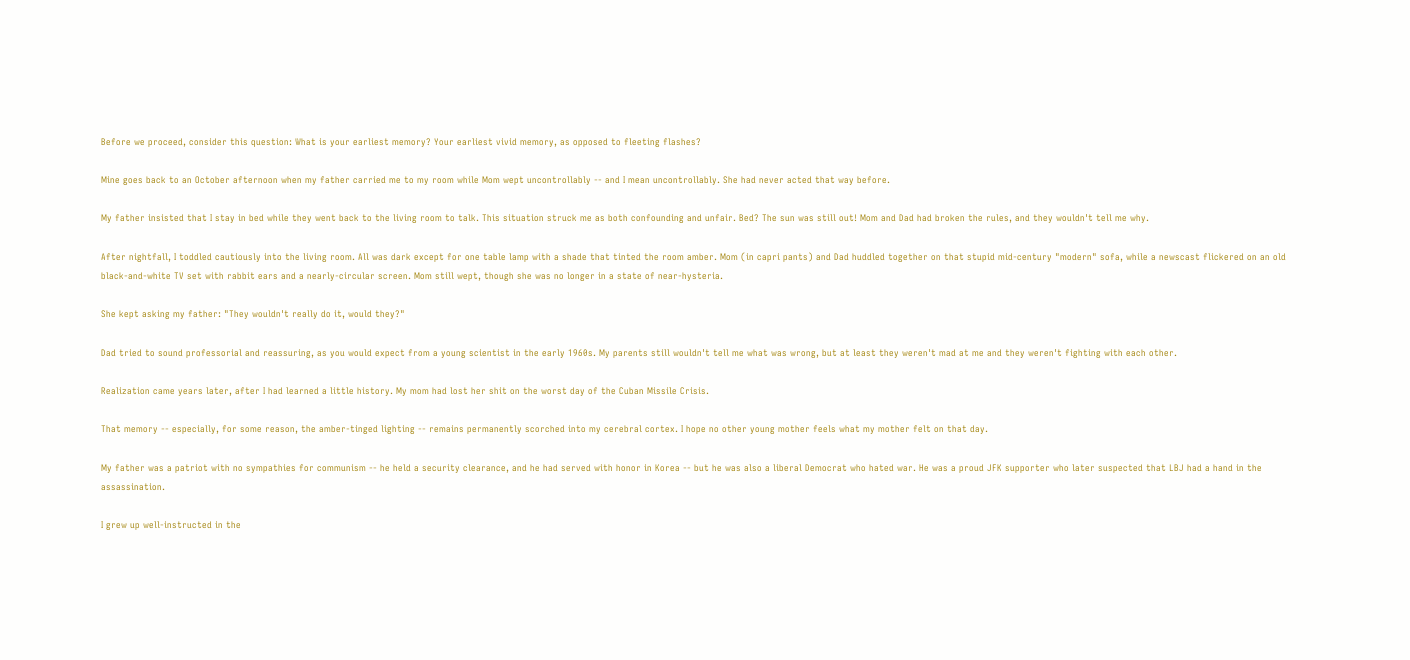Before we proceed, consider this question: What is your earliest memory? Your earliest vivid memory, as opposed to fleeting flashes?

Mine goes back to an October afternoon when my father carried me to my room while Mom wept uncontrollably -- and I mean uncontrollably. She had never acted that way before.

My father insisted that I stay in bed while they went back to the living room to talk. This situation struck me as both confounding and unfair. Bed? The sun was still out! Mom and Dad had broken the rules, and they wouldn't tell me why.

After nightfall, I toddled cautiously into the living room. All was dark except for one table lamp with a shade that tinted the room amber. Mom (in capri pants) and Dad huddled together on that stupid mid-century "modern" sofa, while a newscast flickered on an old black-and-white TV set with rabbit ears and a nearly-circular screen. Mom still wept, though she was no longer in a state of near-hysteria.

She kept asking my father: "They wouldn't really do it, would they?"

Dad tried to sound professorial and reassuring, as you would expect from a young scientist in the early 1960s. My parents still wouldn't tell me what was wrong, but at least they weren't mad at me and they weren't fighting with each other.

Realization came years later, after I had learned a little history. My mom had lost her shit on the worst day of the Cuban Missile Crisis.

That memory -- especially, for some reason, the amber-tinged lighting -- remains permanently scorched into my cerebral cortex. I hope no other young mother feels what my mother felt on that day.

My father was a patriot with no sympathies for communism -- he held a security clearance, and he had served with honor in Korea -- but he was also a liberal Democrat who hated war. He was a proud JFK supporter who later suspected that LBJ had a hand in the assassination.

I grew up well-instructed in the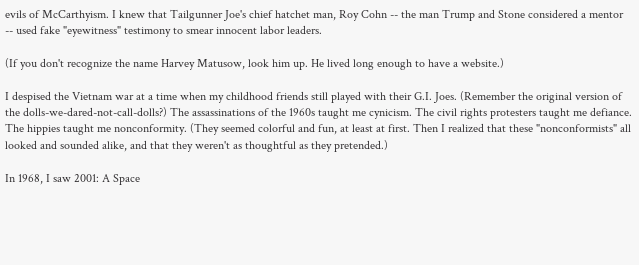evils of McCarthyism. I knew that Tailgunner Joe's chief hatchet man, Roy Cohn -- the man Trump and Stone considered a mentor -- used fake "eyewitness" testimony to smear innocent labor leaders.

(If you don't recognize the name Harvey Matusow, look him up. He lived long enough to have a website.)

I despised the Vietnam war at a time when my childhood friends still played with their G.I. Joes. (Remember the original version of the dolls-we-dared-not-call-dolls?) The assassinations of the 1960s taught me cynicism. The civil rights protesters taught me defiance. The hippies taught me nonconformity. (They seemed colorful and fun, at least at first. Then I realized that these "nonconformists" all looked and sounded alike, and that they weren't as thoughtful as they pretended.)

In 1968, I saw 2001: A Space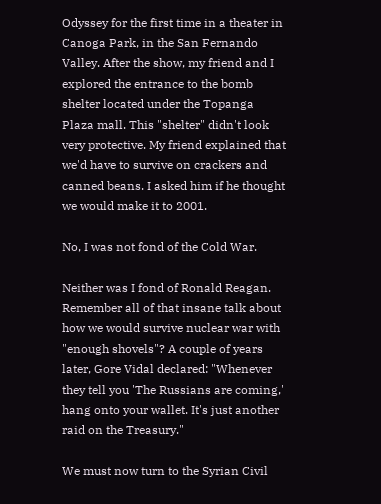Odyssey for the first time in a theater in Canoga Park, in the San Fernando Valley. After the show, my friend and I explored the entrance to the bomb shelter located under the Topanga Plaza mall. This "shelter" didn't look very protective. My friend explained that we'd have to survive on crackers and canned beans. I asked him if he thought we would make it to 2001.

No, I was not fond of the Cold War.

Neither was I fond of Ronald Reagan. Remember all of that insane talk about how we would survive nuclear war with "enough shovels"? A couple of years later, Gore Vidal declared: "Whenever they tell you 'The Russians are coming,' hang onto your wallet. It's just another raid on the Treasury."

We must now turn to the Syrian Civil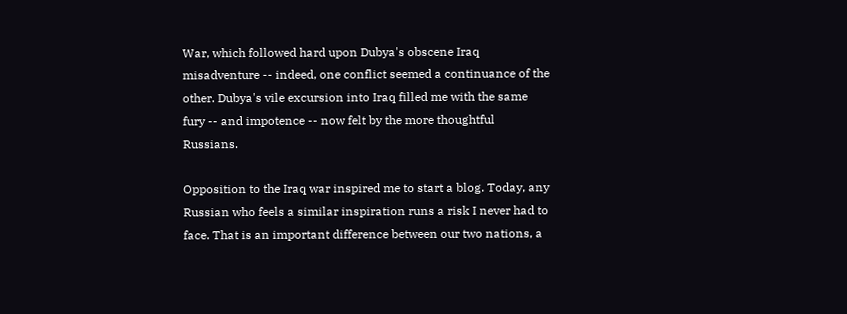War, which followed hard upon Dubya's obscene Iraq misadventure -- indeed, one conflict seemed a continuance of the other. Dubya's vile excursion into Iraq filled me with the same fury -- and impotence -- now felt by the more thoughtful Russians.

Opposition to the Iraq war inspired me to start a blog. Today, any Russian who feels a similar inspiration runs a risk I never had to face. That is an important difference between our two nations, a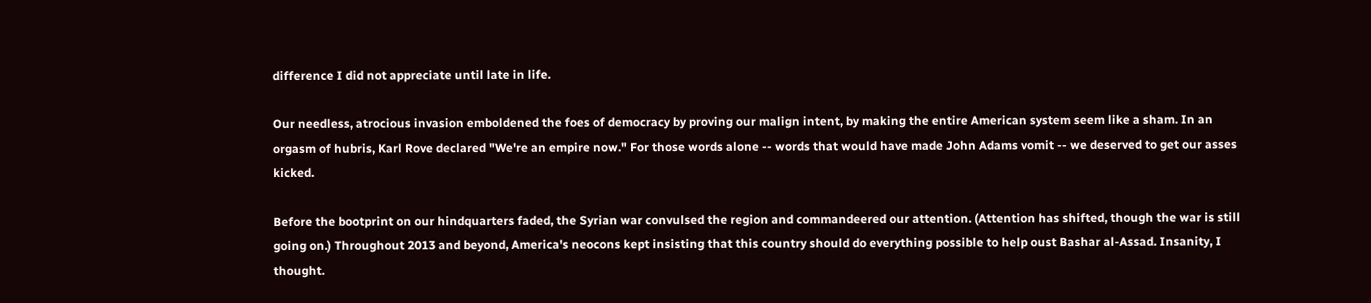difference I did not appreciate until late in life.

Our needless, atrocious invasion emboldened the foes of democracy by proving our malign intent, by making the entire American system seem like a sham. In an orgasm of hubris, Karl Rove declared "We're an empire now." For those words alone -- words that would have made John Adams vomit -- we deserved to get our asses kicked.

Before the bootprint on our hindquarters faded, the Syrian war convulsed the region and commandeered our attention. (Attention has shifted, though the war is still going on.) Throughout 2013 and beyond, America's neocons kept insisting that this country should do everything possible to help oust Bashar al-Assad. Insanity, I thought.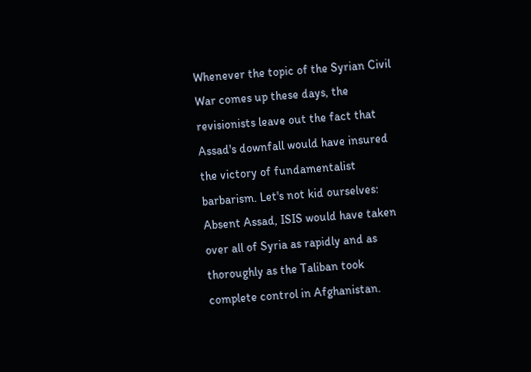Whenever the topic of the Syrian Civil War comes up these days, the revisionists leave out the fact that Assad's downfall would have insured the victory of fundamentalist barbarism. Let's not kid ourselves: Absent Assad, ISIS would have taken over all of Syria as rapidly and as thoroughly as the Taliban took complete control in Afghanistan.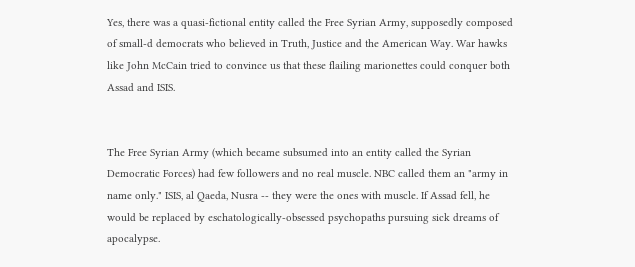Yes, there was a quasi-fictional entity called the Free Syrian Army, supposedly composed of small-d democrats who believed in Truth, Justice and the American Way. War hawks like John McCain tried to convince us that these flailing marionettes could conquer both Assad and ISIS.


The Free Syrian Army (which became subsumed into an entity called the Syrian Democratic Forces) had few followers and no real muscle. NBC called them an "army in name only." ISIS, al Qaeda, Nusra -- they were the ones with muscle. If Assad fell, he would be replaced by eschatologically-obsessed psychopaths pursuing sick dreams of apocalypse.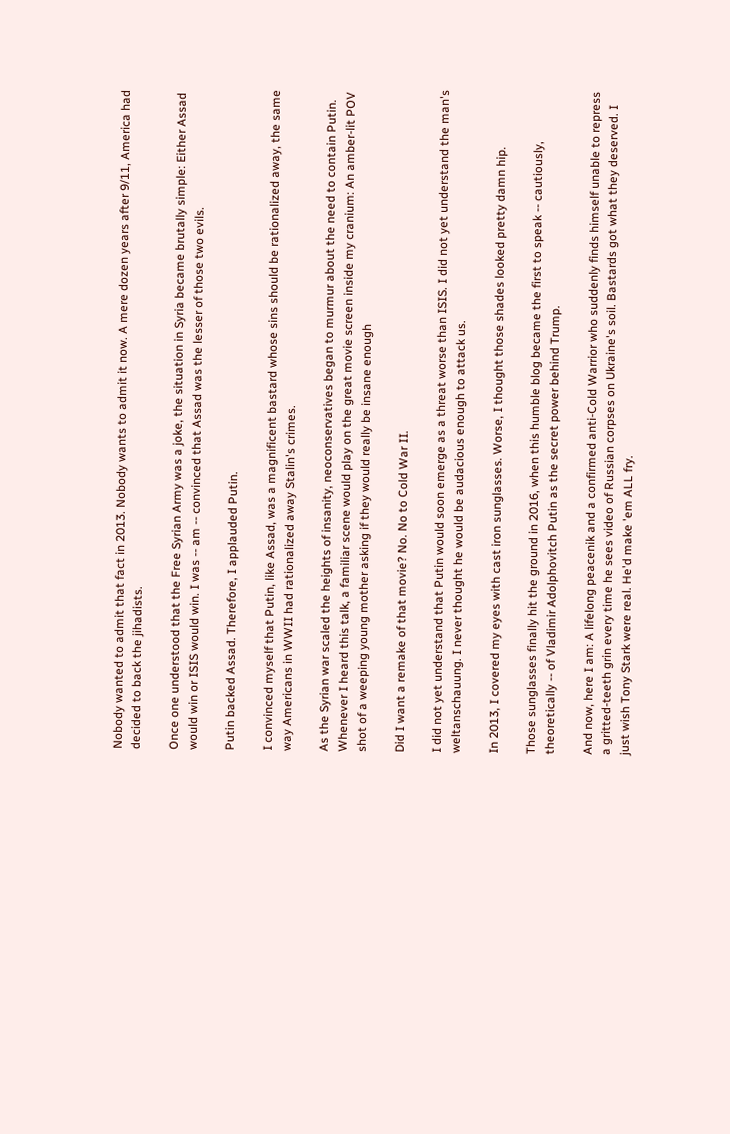Nobody wanted to admit that fact in 2013. Nobody wants to admit it now. A mere dozen years after 9/11, America had decided to back the jihadists.

Once one understood that the Free Syrian Army was a joke, the situation in Syria became brutally simple: Either Assad would win or ISIS would win. I was -- am -- convinced that Assad was the lesser of those two evils.

Putin backed Assad. Therefore, I applauded Putin.

I convinced myself that Putin, like Assad, was a magnificent bastard whose sins should be rationalized away, the same way Americans in WWII had rationalized away Stalin's crimes.

As the Syrian war scaled the heights of insanity, neoconservatives began to murmur about the need to contain Putin. Whenever I heard this talk, a familiar scene would play on the great movie screen inside my cranium: An amber-lit POV shot of a weeping young mother asking if they would really be insane enough

Did I want a remake of that movie? No. No to Cold War II.

I did not yet understand that Putin would soon emerge as a threat worse than ISIS. I did not yet understand the man's weltanschauung. I never thought he would be audacious enough to attack us.

In 2013, I covered my eyes with cast iron sunglasses. Worse, I thought those shades looked pretty damn hip.

Those sunglasses finally hit the ground in 2016, when this humble blog became the first to speak -- cautiously, theoretically -- of Vladimir Adolphovitch Putin as the secret power behind Trump.

And now, here I am: A lifelong peacenik and a confirmed anti-Cold Warrior who suddenly finds himself unable to repress a gritted-teeth grin every time he sees video of Russian corpses on Ukraine's soil. Bastards got what they deserved. I just wish Tony Stark were real. He'd make 'em ALL fry.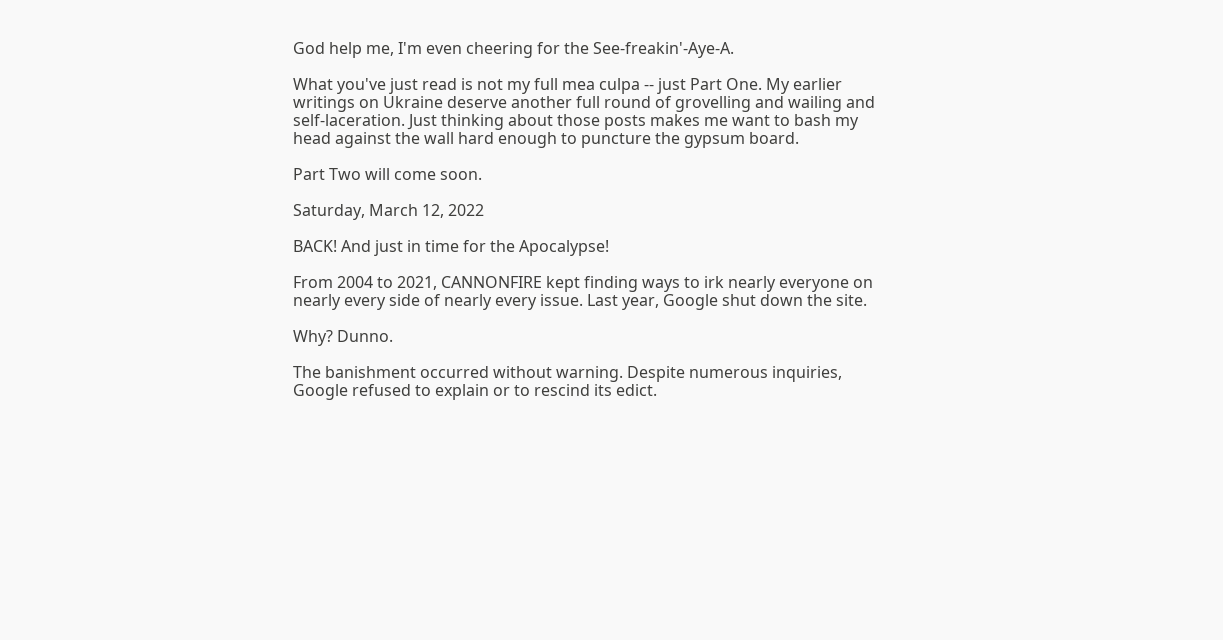God help me, I'm even cheering for the See-freakin'-Aye-A.

What you've just read is not my full mea culpa -- just Part One. My earlier writings on Ukraine deserve another full round of grovelling and wailing and self-laceration. Just thinking about those posts makes me want to bash my head against the wall hard enough to puncture the gypsum board.

Part Two will come soon.

Saturday, March 12, 2022

BACK! And just in time for the Apocalypse!

From 2004 to 2021, CANNONFIRE kept finding ways to irk nearly everyone on nearly every side of nearly every issue. Last year, Google shut down the site.

Why? Dunno.

The banishment occurred without warning. Despite numerous inquiries, Google refused to explain or to rescind its edict.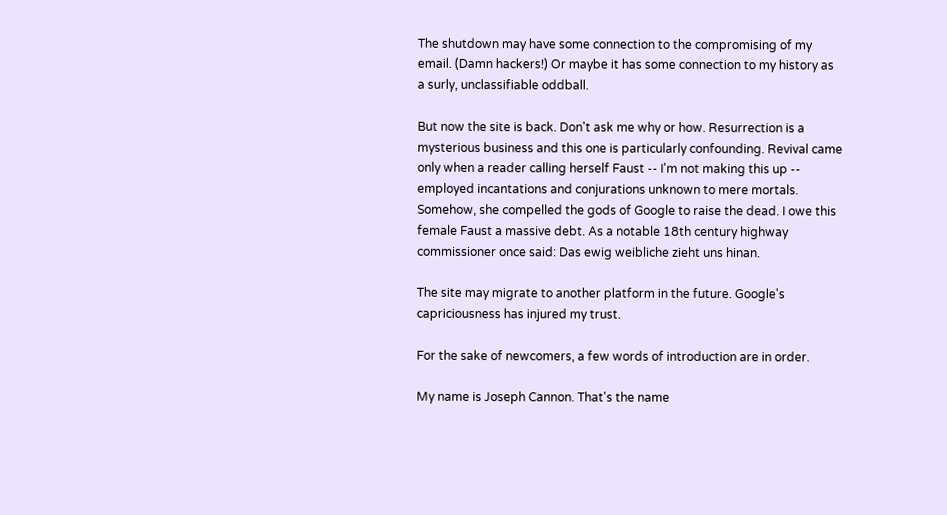The shutdown may have some connection to the compromising of my email. (Damn hackers!) Or maybe it has some connection to my history as a surly, unclassifiable oddball.

But now the site is back. Don't ask me why or how. Resurrection is a mysterious business and this one is particularly confounding. Revival came only when a reader calling herself Faust -- I'm not making this up -- employed incantations and conjurations unknown to mere mortals. Somehow, she compelled the gods of Google to raise the dead. I owe this female Faust a massive debt. As a notable 18th century highway commissioner once said: Das ewig weibliche zieht uns hinan.

The site may migrate to another platform in the future. Google's capriciousness has injured my trust.

For the sake of newcomers, a few words of introduction are in order.

My name is Joseph Cannon. That's the name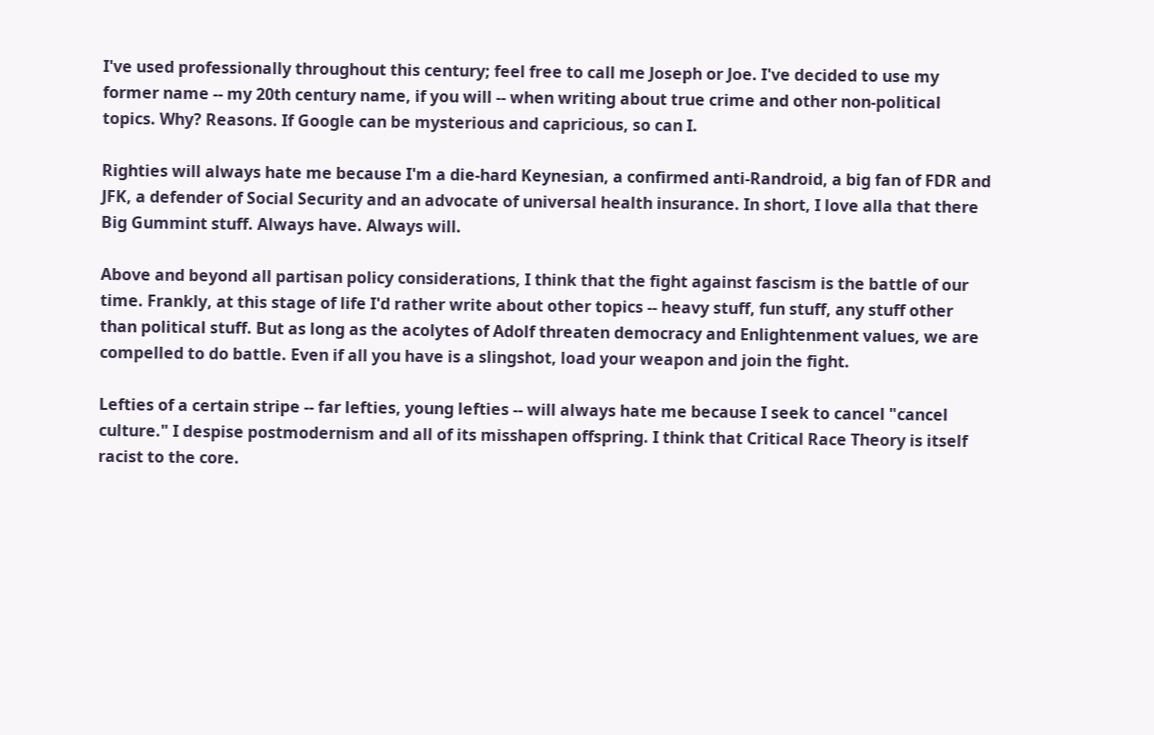I've used professionally throughout this century; feel free to call me Joseph or Joe. I've decided to use my former name -- my 20th century name, if you will -- when writing about true crime and other non-political topics. Why? Reasons. If Google can be mysterious and capricious, so can I.

Righties will always hate me because I'm a die-hard Keynesian, a confirmed anti-Randroid, a big fan of FDR and JFK, a defender of Social Security and an advocate of universal health insurance. In short, I love alla that there Big Gummint stuff. Always have. Always will.

Above and beyond all partisan policy considerations, I think that the fight against fascism is the battle of our time. Frankly, at this stage of life I'd rather write about other topics -- heavy stuff, fun stuff, any stuff other than political stuff. But as long as the acolytes of Adolf threaten democracy and Enlightenment values, we are compelled to do battle. Even if all you have is a slingshot, load your weapon and join the fight.

Lefties of a certain stripe -- far lefties, young lefties -- will always hate me because I seek to cancel "cancel culture." I despise postmodernism and all of its misshapen offspring. I think that Critical Race Theory is itself racist to the core.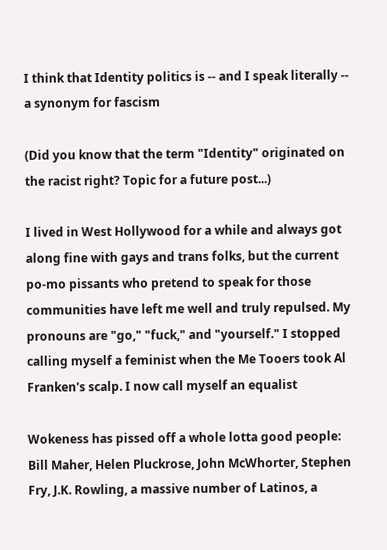I think that Identity politics is -- and I speak literally -- a synonym for fascism

(Did you know that the term "Identity" originated on the racist right? Topic for a future post...)

I lived in West Hollywood for a while and always got along fine with gays and trans folks, but the current po-mo pissants who pretend to speak for those communities have left me well and truly repulsed. My pronouns are "go," "fuck," and "yourself." I stopped calling myself a feminist when the Me Tooers took Al Franken's scalp. I now call myself an equalist

Wokeness has pissed off a whole lotta good people: Bill Maher, Helen Pluckrose, John McWhorter, Stephen Fry, J.K. Rowling, a massive number of Latinos, a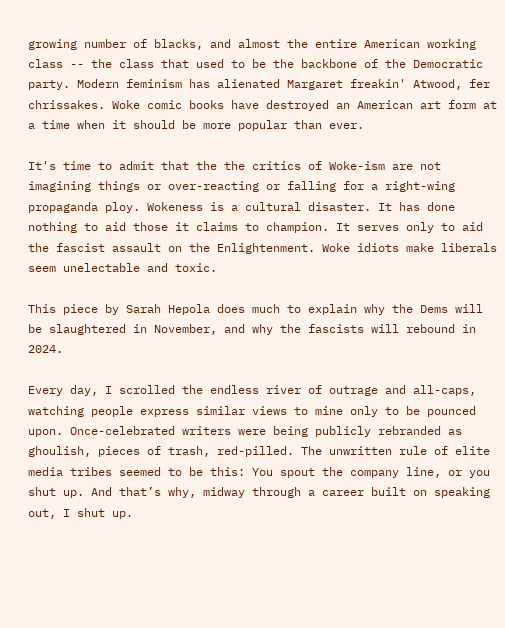growing number of blacks, and almost the entire American working class -- the class that used to be the backbone of the Democratic party. Modern feminism has alienated Margaret freakin' Atwood, fer chrissakes. Woke comic books have destroyed an American art form at a time when it should be more popular than ever.

It's time to admit that the the critics of Woke-ism are not imagining things or over-reacting or falling for a right-wing propaganda ploy. Wokeness is a cultural disaster. It has done nothing to aid those it claims to champion. It serves only to aid the fascist assault on the Enlightenment. Woke idiots make liberals seem unelectable and toxic.

This piece by Sarah Hepola does much to explain why the Dems will be slaughtered in November, and why the fascists will rebound in 2024.

Every day, I scrolled the endless river of outrage and all-caps, watching people express similar views to mine only to be pounced upon. Once-celebrated writers were being publicly rebranded as ghoulish, pieces of trash, red-pilled. The unwritten rule of elite media tribes seemed to be this: You spout the company line, or you shut up. And that’s why, midway through a career built on speaking out, I shut up.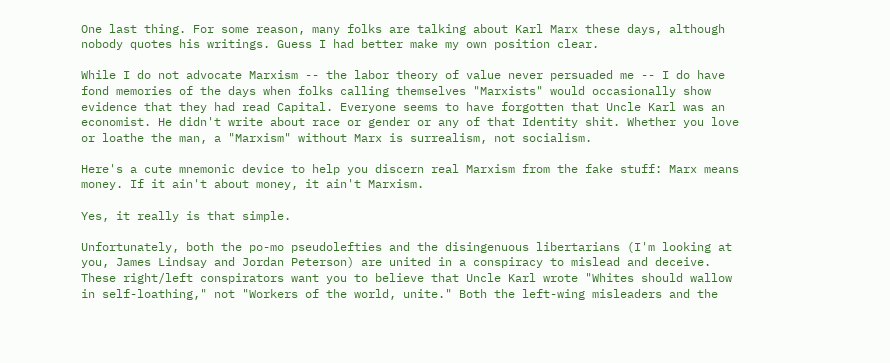One last thing. For some reason, many folks are talking about Karl Marx these days, although nobody quotes his writings. Guess I had better make my own position clear.

While I do not advocate Marxism -- the labor theory of value never persuaded me -- I do have fond memories of the days when folks calling themselves "Marxists" would occasionally show evidence that they had read Capital. Everyone seems to have forgotten that Uncle Karl was an economist. He didn't write about race or gender or any of that Identity shit. Whether you love or loathe the man, a "Marxism" without Marx is surrealism, not socialism.

Here's a cute mnemonic device to help you discern real Marxism from the fake stuff: Marx means money. If it ain't about money, it ain't Marxism.

Yes, it really is that simple.

Unfortunately, both the po-mo pseudolefties and the disingenuous libertarians (I'm looking at you, James Lindsay and Jordan Peterson) are united in a conspiracy to mislead and deceive. These right/left conspirators want you to believe that Uncle Karl wrote "Whites should wallow in self-loathing," not "Workers of the world, unite." Both the left-wing misleaders and the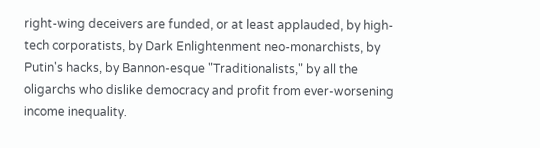right-wing deceivers are funded, or at least applauded, by high-tech corporatists, by Dark Enlightenment neo-monarchists, by Putin's hacks, by Bannon-esque "Traditionalists," by all the oligarchs who dislike democracy and profit from ever-worsening income inequality.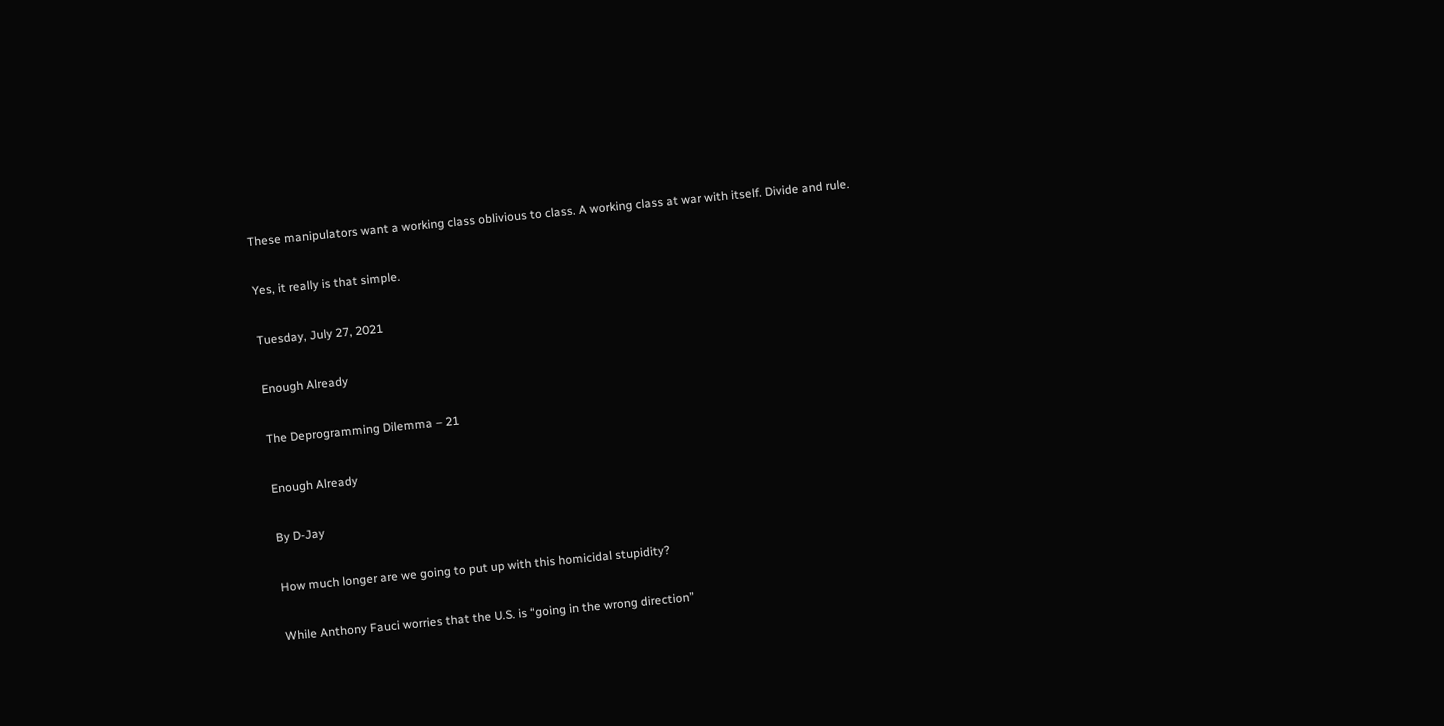These manipulators want a working class oblivious to class. A working class at war with itself. Divide and rule.

Yes, it really is that simple.

Tuesday, July 27, 2021

Enough Already

The Deprogramming Dilemma – 21

Enough Already

By D-Jay

How much longer are we going to put up with this homicidal stupidity?

While Anthony Fauci worries that the U.S. is “going in the wrong direction”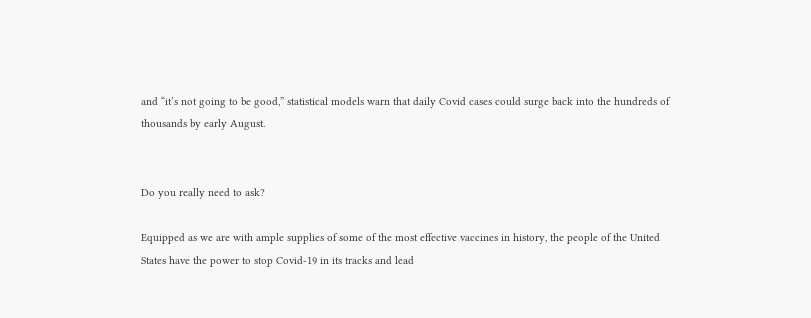and “it’s not going to be good,” statistical models warn that daily Covid cases could surge back into the hundreds of thousands by early August.


Do you really need to ask?

Equipped as we are with ample supplies of some of the most effective vaccines in history, the people of the United States have the power to stop Covid-19 in its tracks and lead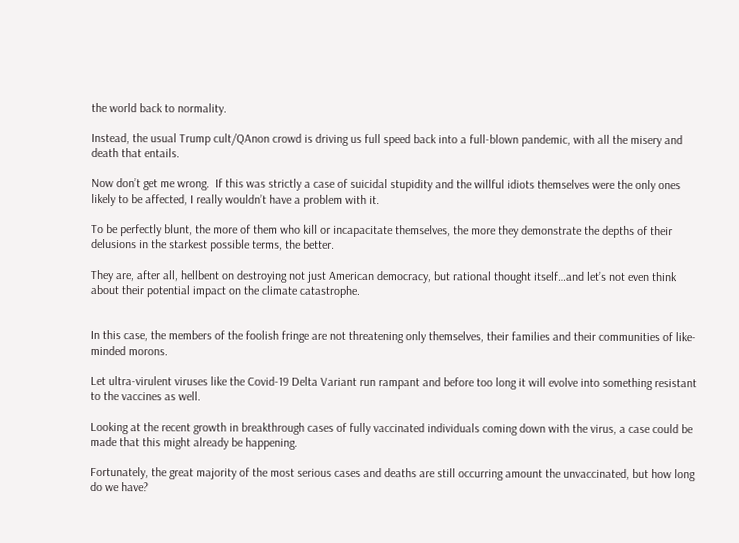the world back to normality.

Instead, the usual Trump cult/QAnon crowd is driving us full speed back into a full-blown pandemic, with all the misery and death that entails.

Now don’t get me wrong.  If this was strictly a case of suicidal stupidity and the willful idiots themselves were the only ones likely to be affected, I really wouldn’t have a problem with it.

To be perfectly blunt, the more of them who kill or incapacitate themselves, the more they demonstrate the depths of their delusions in the starkest possible terms, the better.

They are, after all, hellbent on destroying not just American democracy, but rational thought itself…and let’s not even think about their potential impact on the climate catastrophe.


In this case, the members of the foolish fringe are not threatening only themselves, their families and their communities of like-minded morons.

Let ultra-virulent viruses like the Covid-19 Delta Variant run rampant and before too long it will evolve into something resistant to the vaccines as well.

Looking at the recent growth in breakthrough cases of fully vaccinated individuals coming down with the virus, a case could be made that this might already be happening.

Fortunately, the great majority of the most serious cases and deaths are still occurring amount the unvaccinated, but how long do we have?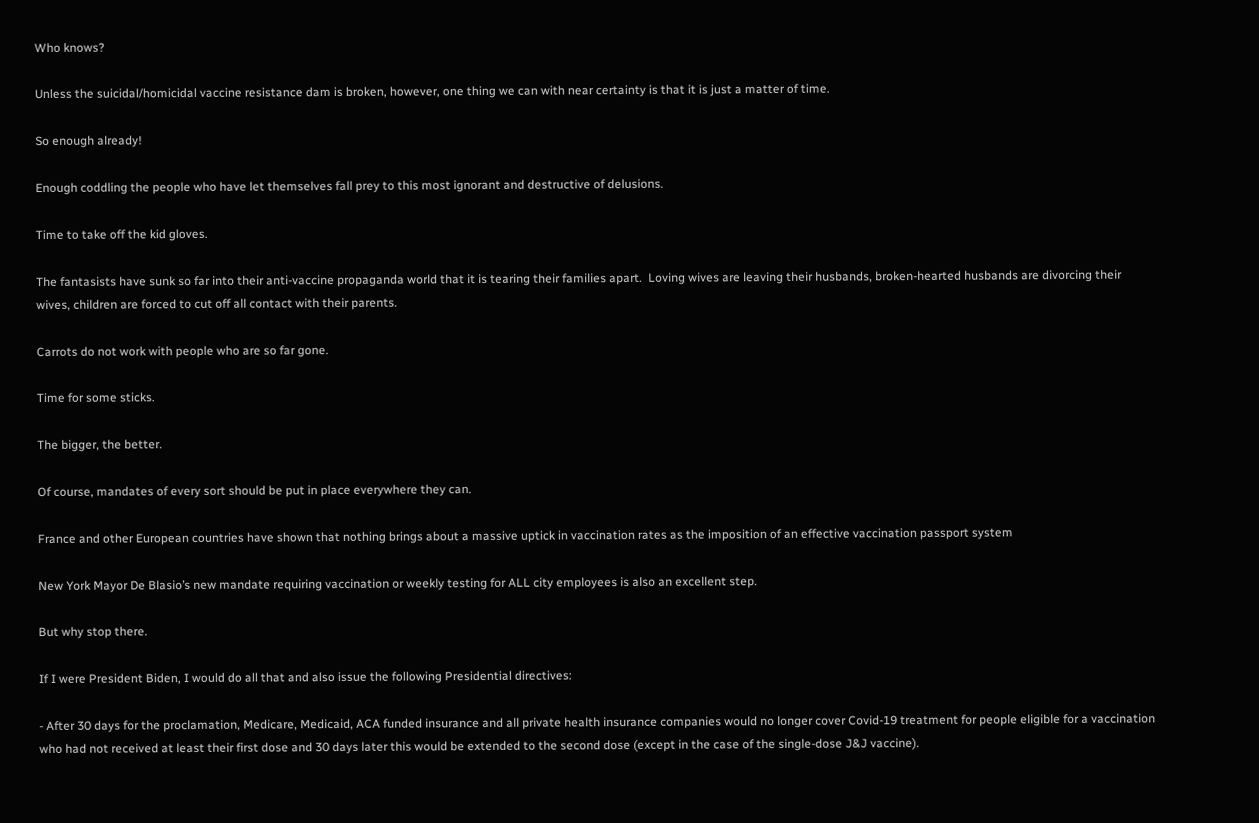Who knows?

Unless the suicidal/homicidal vaccine resistance dam is broken, however, one thing we can with near certainty is that it is just a matter of time.

So enough already!

Enough coddling the people who have let themselves fall prey to this most ignorant and destructive of delusions.

Time to take off the kid gloves.

The fantasists have sunk so far into their anti-vaccine propaganda world that it is tearing their families apart.  Loving wives are leaving their husbands, broken-hearted husbands are divorcing their wives, children are forced to cut off all contact with their parents.

Carrots do not work with people who are so far gone.

Time for some sticks.

The bigger, the better.

Of course, mandates of every sort should be put in place everywhere they can.

France and other European countries have shown that nothing brings about a massive uptick in vaccination rates as the imposition of an effective vaccination passport system

New York Mayor De Blasio’s new mandate requiring vaccination or weekly testing for ALL city employees is also an excellent step.

But why stop there.

If I were President Biden, I would do all that and also issue the following Presidential directives:

- After 30 days for the proclamation, Medicare, Medicaid, ACA funded insurance and all private health insurance companies would no longer cover Covid-19 treatment for people eligible for a vaccination who had not received at least their first dose and 30 days later this would be extended to the second dose (except in the case of the single-dose J&J vaccine).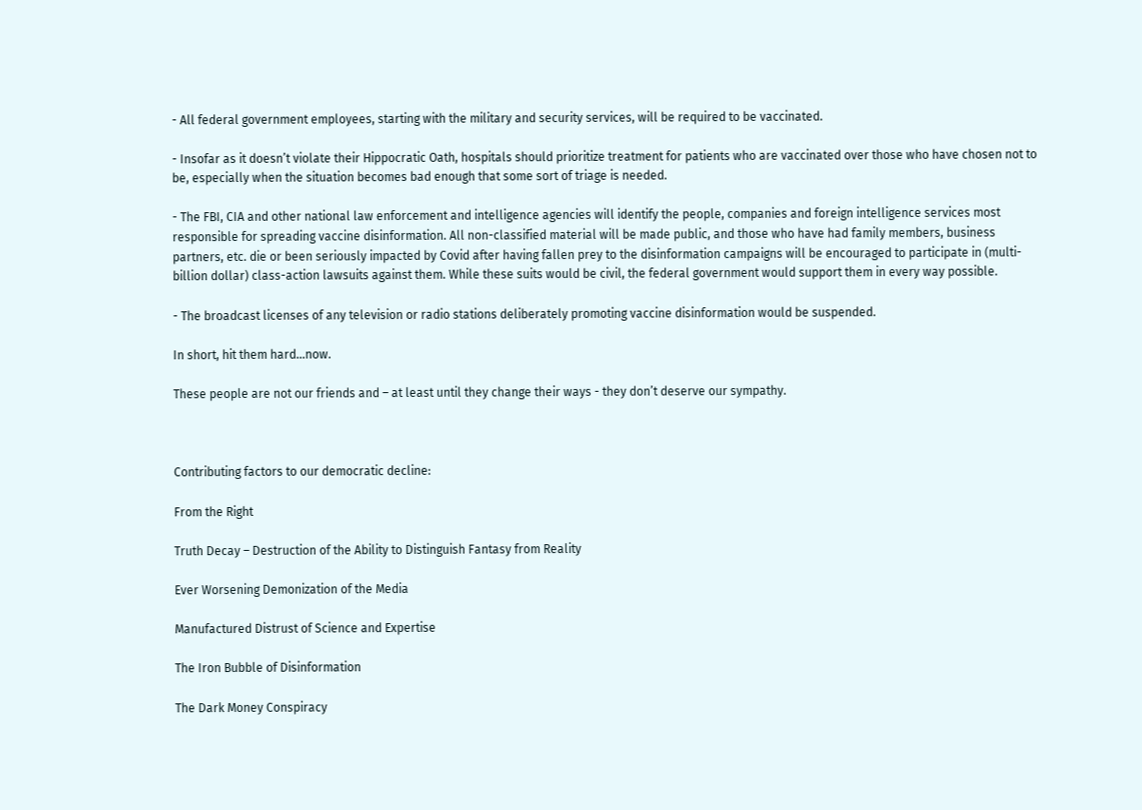- All federal government employees, starting with the military and security services, will be required to be vaccinated.

- Insofar as it doesn’t violate their Hippocratic Oath, hospitals should prioritize treatment for patients who are vaccinated over those who have chosen not to be, especially when the situation becomes bad enough that some sort of triage is needed.

- The FBI, CIA and other national law enforcement and intelligence agencies will identify the people, companies and foreign intelligence services most responsible for spreading vaccine disinformation. All non-classified material will be made public, and those who have had family members, business partners, etc. die or been seriously impacted by Covid after having fallen prey to the disinformation campaigns will be encouraged to participate in (multi-billion dollar) class-action lawsuits against them. While these suits would be civil, the federal government would support them in every way possible.

- The broadcast licenses of any television or radio stations deliberately promoting vaccine disinformation would be suspended.

In short, hit them hard…now.

These people are not our friends and – at least until they change their ways - they don’t deserve our sympathy.



Contributing factors to our democratic decline:

From the Right

Truth Decay – Destruction of the Ability to Distinguish Fantasy from Reality

Ever Worsening Demonization of the Media

Manufactured Distrust of Science and Expertise

The Iron Bubble of Disinformation

The Dark Money Conspiracy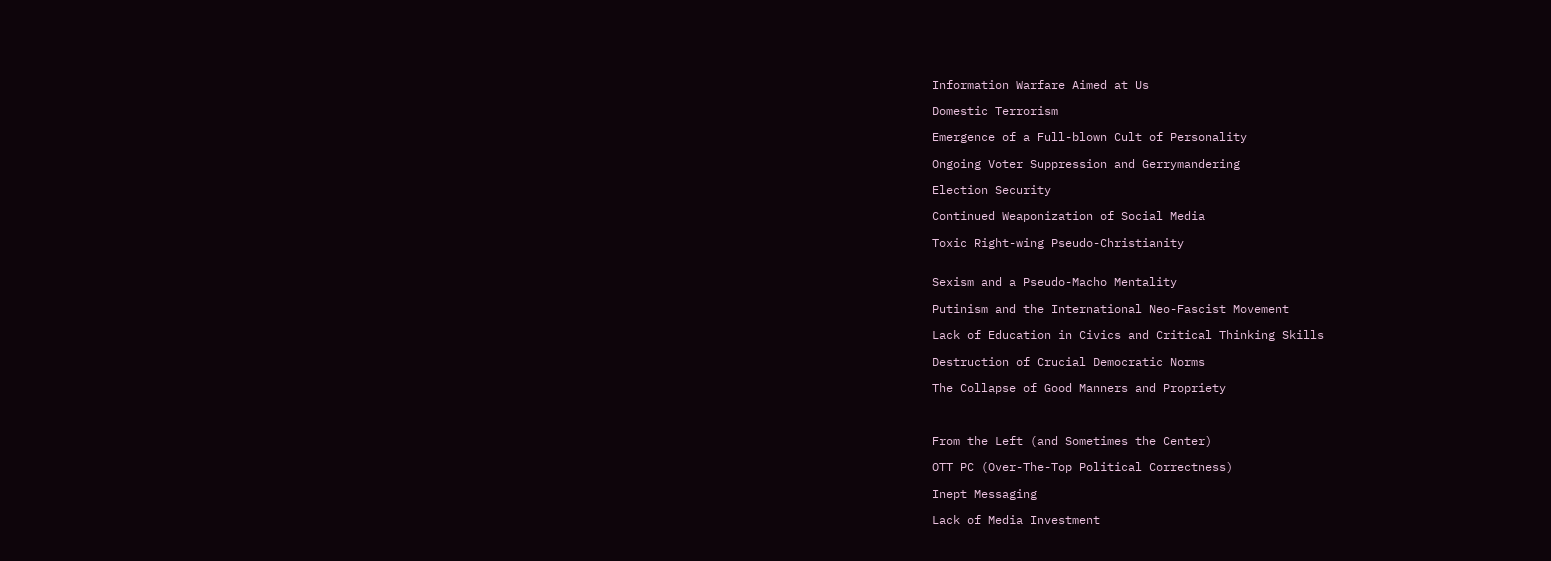Information Warfare Aimed at Us

Domestic Terrorism

Emergence of a Full-blown Cult of Personality

Ongoing Voter Suppression and Gerrymandering

Election Security

Continued Weaponization of Social Media

Toxic Right-wing Pseudo-Christianity


Sexism and a Pseudo-Macho Mentality

Putinism and the International Neo-Fascist Movement

Lack of Education in Civics and Critical Thinking Skills

Destruction of Crucial Democratic Norms

The Collapse of Good Manners and Propriety



From the Left (and Sometimes the Center)

OTT PC (Over-The-Top Political Correctness)

Inept Messaging

Lack of Media Investment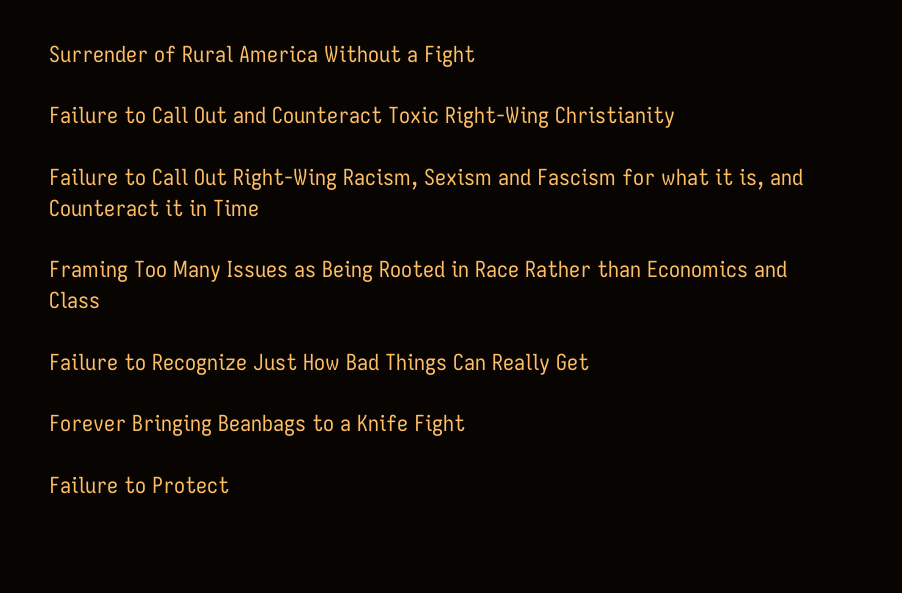Surrender of Rural America Without a Fight

Failure to Call Out and Counteract Toxic Right-Wing Christianity

Failure to Call Out Right-Wing Racism, Sexism and Fascism for what it is, and Counteract it in Time

Framing Too Many Issues as Being Rooted in Race Rather than Economics and Class

Failure to Recognize Just How Bad Things Can Really Get

Forever Bringing Beanbags to a Knife Fight

Failure to Protect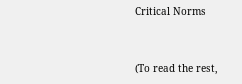Critical Norms


(To read the rest,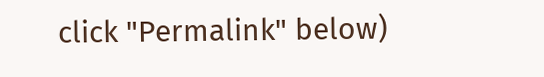click "Permalink" below)